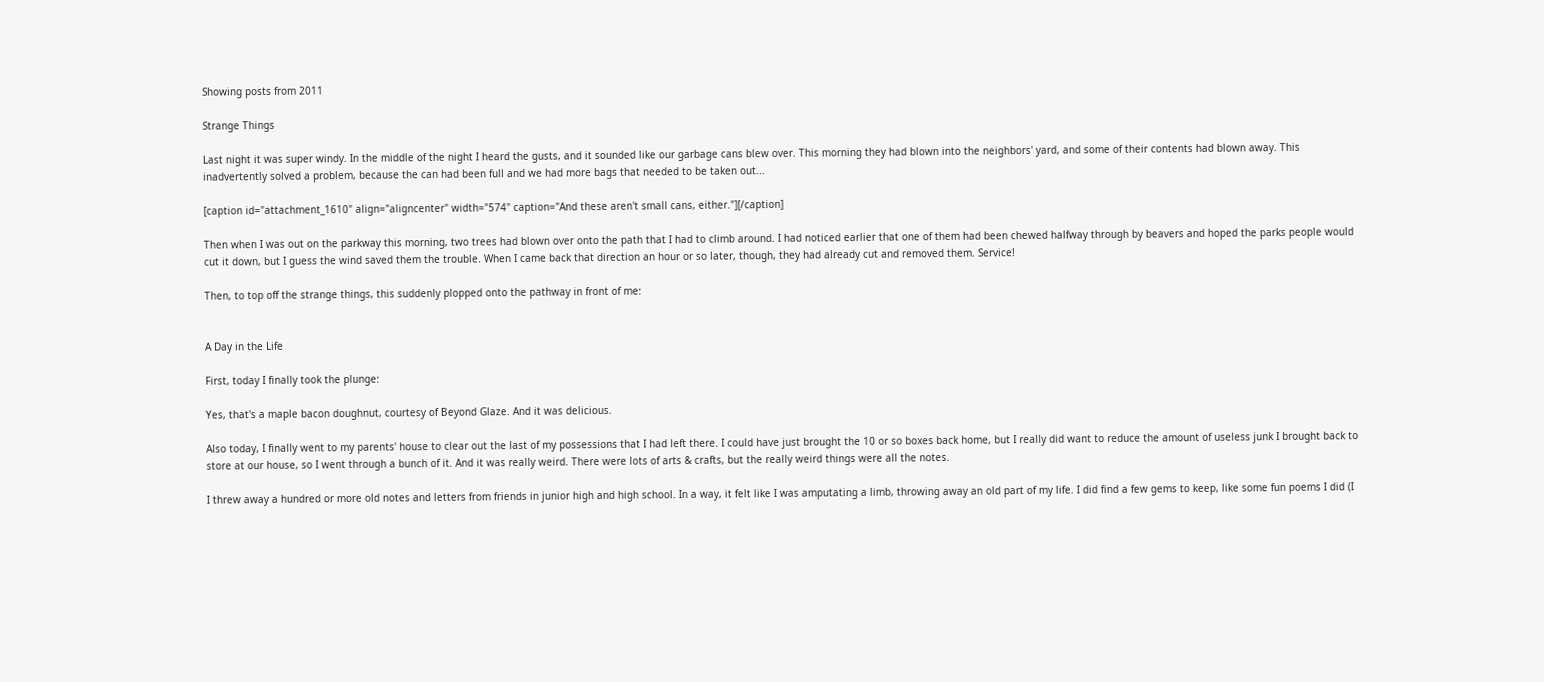Showing posts from 2011

Strange Things

Last night it was super windy. In the middle of the night I heard the gusts, and it sounded like our garbage cans blew over. This morning they had blown into the neighbors' yard, and some of their contents had blown away. This inadvertently solved a problem, because the can had been full and we had more bags that needed to be taken out...

[caption id="attachment_1610" align="aligncenter" width="574" caption="And these aren't small cans, either."][/caption]

Then when I was out on the parkway this morning, two trees had blown over onto the path that I had to climb around. I had noticed earlier that one of them had been chewed halfway through by beavers and hoped the parks people would cut it down, but I guess the wind saved them the trouble. When I came back that direction an hour or so later, though, they had already cut and removed them. Service!

Then, to top off the strange things, this suddenly plopped onto the pathway in front of me:


A Day in the Life

First, today I finally took the plunge:

Yes, that's a maple bacon doughnut, courtesy of Beyond Glaze. And it was delicious.

Also today, I finally went to my parents' house to clear out the last of my possessions that I had left there. I could have just brought the 10 or so boxes back home, but I really did want to reduce the amount of useless junk I brought back to store at our house, so I went through a bunch of it. And it was really weird. There were lots of arts & crafts, but the really weird things were all the notes.

I threw away a hundred or more old notes and letters from friends in junior high and high school. In a way, it felt like I was amputating a limb, throwing away an old part of my life. I did find a few gems to keep, like some fun poems I did (I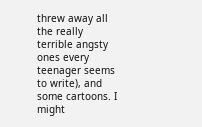threw away all the really terrible angsty ones every teenager seems to write), and some cartoons. I might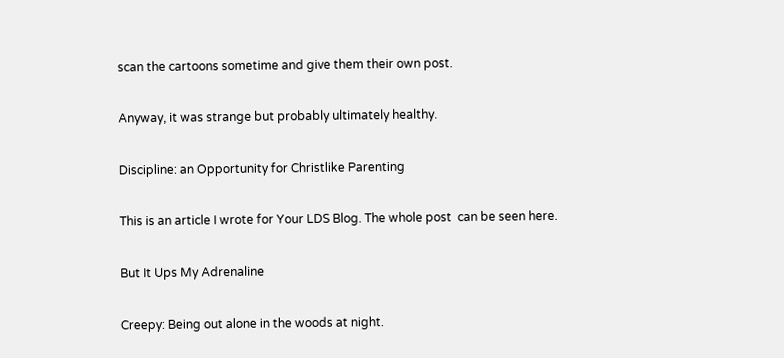scan the cartoons sometime and give them their own post.

Anyway, it was strange but probably ultimately healthy.

Discipline: an Opportunity for Christlike Parenting

This is an article I wrote for Your LDS Blog. The whole post  can be seen here.

But It Ups My Adrenaline

Creepy: Being out alone in the woods at night.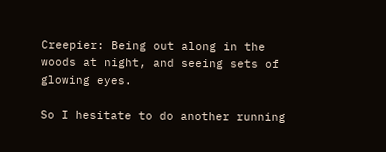Creepier: Being out along in the woods at night, and seeing sets of glowing eyes.

So I hesitate to do another running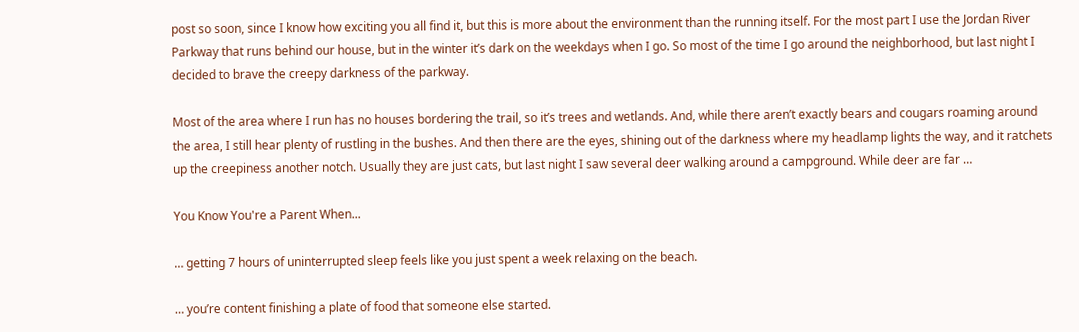post so soon, since I know how exciting you all find it, but this is more about the environment than the running itself. For the most part I use the Jordan River Parkway that runs behind our house, but in the winter it’s dark on the weekdays when I go. So most of the time I go around the neighborhood, but last night I decided to brave the creepy darkness of the parkway.

Most of the area where I run has no houses bordering the trail, so it’s trees and wetlands. And, while there aren’t exactly bears and cougars roaming around the area, I still hear plenty of rustling in the bushes. And then there are the eyes, shining out of the darkness where my headlamp lights the way, and it ratchets up the creepiness another notch. Usually they are just cats, but last night I saw several deer walking around a campground. While deer are far …

You Know You're a Parent When...

… getting 7 hours of uninterrupted sleep feels like you just spent a week relaxing on the beach.

… you’re content finishing a plate of food that someone else started.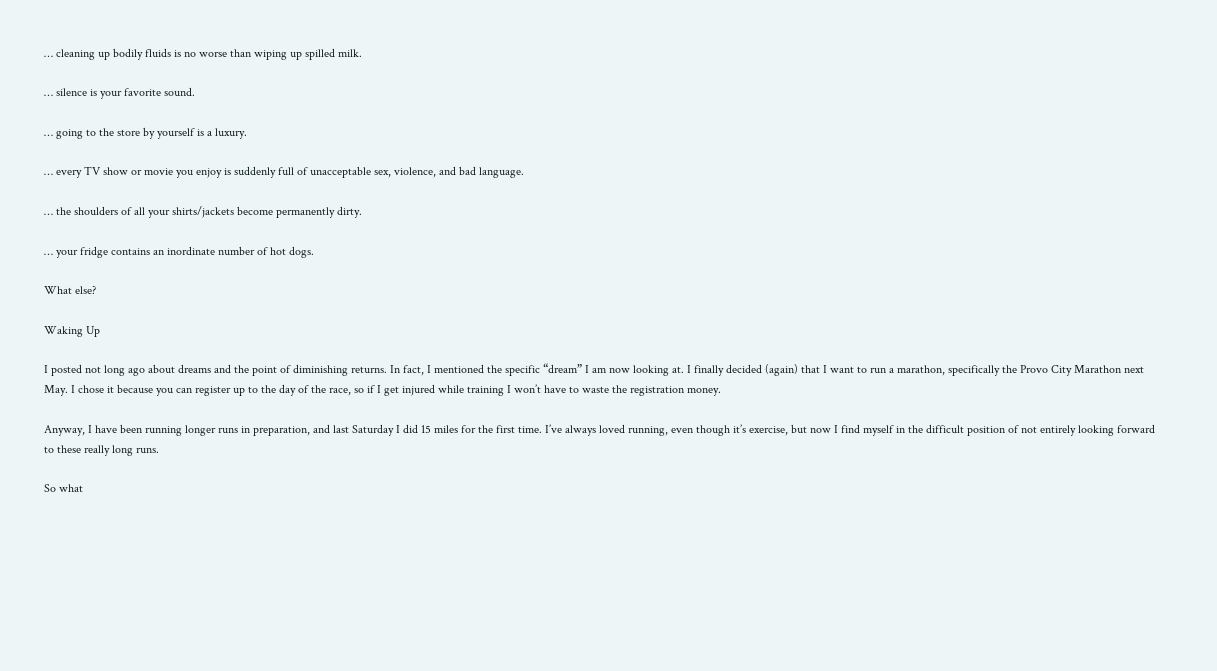… cleaning up bodily fluids is no worse than wiping up spilled milk.

… silence is your favorite sound.

… going to the store by yourself is a luxury.

… every TV show or movie you enjoy is suddenly full of unacceptable sex, violence, and bad language.

… the shoulders of all your shirts/jackets become permanently dirty.

… your fridge contains an inordinate number of hot dogs.

What else?

Waking Up

I posted not long ago about dreams and the point of diminishing returns. In fact, I mentioned the specific “dream” I am now looking at. I finally decided (again) that I want to run a marathon, specifically the Provo City Marathon next May. I chose it because you can register up to the day of the race, so if I get injured while training I won’t have to waste the registration money.

Anyway, I have been running longer runs in preparation, and last Saturday I did 15 miles for the first time. I’ve always loved running, even though it’s exercise, but now I find myself in the difficult position of not entirely looking forward to these really long runs.

So what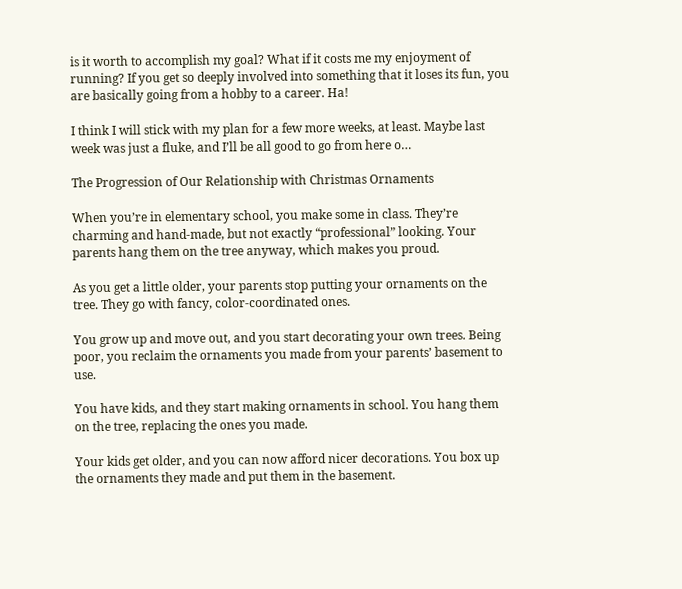is it worth to accomplish my goal? What if it costs me my enjoyment of running? If you get so deeply involved into something that it loses its fun, you are basically going from a hobby to a career. Ha!

I think I will stick with my plan for a few more weeks, at least. Maybe last week was just a fluke, and I’ll be all good to go from here o…

The Progression of Our Relationship with Christmas Ornaments

When you’re in elementary school, you make some in class. They’re charming and hand-made, but not exactly “professional” looking. Your parents hang them on the tree anyway, which makes you proud.

As you get a little older, your parents stop putting your ornaments on the tree. They go with fancy, color-coordinated ones.

You grow up and move out, and you start decorating your own trees. Being poor, you reclaim the ornaments you made from your parents’ basement to use.

You have kids, and they start making ornaments in school. You hang them on the tree, replacing the ones you made.

Your kids get older, and you can now afford nicer decorations. You box up the ornaments they made and put them in the basement.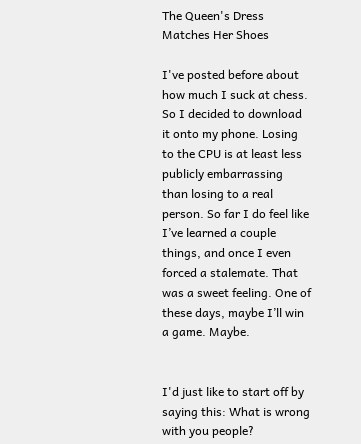The Queen's Dress Matches Her Shoes

I've posted before about how much I suck at chess. So I decided to download it onto my phone. Losing to the CPU is at least less publicly embarrassing than losing to a real person. So far I do feel like I’ve learned a couple things, and once I even forced a stalemate. That was a sweet feeling. One of these days, maybe I’ll win a game. Maybe.


I'd just like to start off by saying this: What is wrong with you people?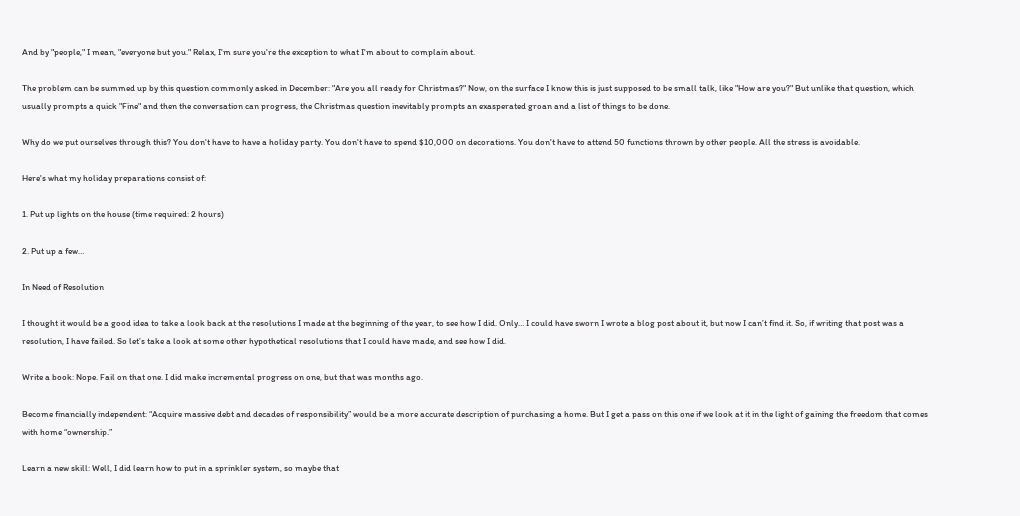And by "people," I mean, "everyone but you." Relax, I'm sure you're the exception to what I'm about to complain about.

The problem can be summed up by this question commonly asked in December: "Are you all ready for Christmas?" Now, on the surface I know this is just supposed to be small talk, like "How are you?" But unlike that question, which usually prompts a quick "Fine" and then the conversation can progress, the Christmas question inevitably prompts an exasperated groan and a list of things to be done.

Why do we put ourselves through this? You don't have to have a holiday party. You don't have to spend $10,000 on decorations. You don't have to attend 50 functions thrown by other people. All the stress is avoidable.

Here's what my holiday preparations consist of:

1. Put up lights on the house (time required: 2 hours)

2. Put up a few…

In Need of Resolution

I thought it would be a good idea to take a look back at the resolutions I made at the beginning of the year, to see how I did. Only… I could have sworn I wrote a blog post about it, but now I can’t find it. So, if writing that post was a resolution, I have failed. So let’s take a look at some other hypothetical resolutions that I could have made, and see how I did.

Write a book: Nope. Fail on that one. I did make incremental progress on one, but that was months ago.

Become financially independent: “Acquire massive debt and decades of responsibility” would be a more accurate description of purchasing a home. But I get a pass on this one if we look at it in the light of gaining the freedom that comes with home “ownership.”

Learn a new skill: Well, I did learn how to put in a sprinkler system, so maybe that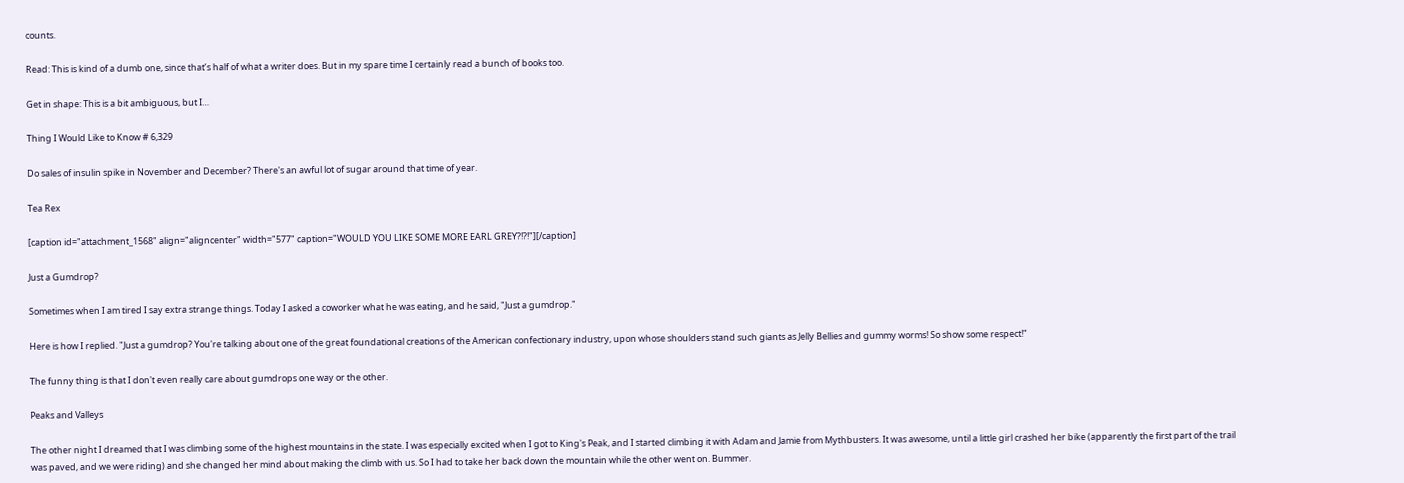counts.

Read: This is kind of a dumb one, since that’s half of what a writer does. But in my spare time I certainly read a bunch of books too.

Get in shape: This is a bit ambiguous, but I…

Thing I Would Like to Know # 6,329

Do sales of insulin spike in November and December? There's an awful lot of sugar around that time of year.

Tea Rex

[caption id="attachment_1568" align="aligncenter" width="577" caption="WOULD YOU LIKE SOME MORE EARL GREY?!?!"][/caption]

Just a Gumdrop?

Sometimes when I am tired I say extra strange things. Today I asked a coworker what he was eating, and he said, "Just a gumdrop."

Here is how I replied. "Just a gumdrop? You're talking about one of the great foundational creations of the American confectionary industry, upon whose shoulders stand such giants as Jelly Bellies and gummy worms! So show some respect!"

The funny thing is that I don't even really care about gumdrops one way or the other.

Peaks and Valleys

The other night I dreamed that I was climbing some of the highest mountains in the state. I was especially excited when I got to King's Peak, and I started climbing it with Adam and Jamie from Mythbusters. It was awesome, until a little girl crashed her bike (apparently the first part of the trail was paved, and we were riding) and she changed her mind about making the climb with us. So I had to take her back down the mountain while the other went on. Bummer.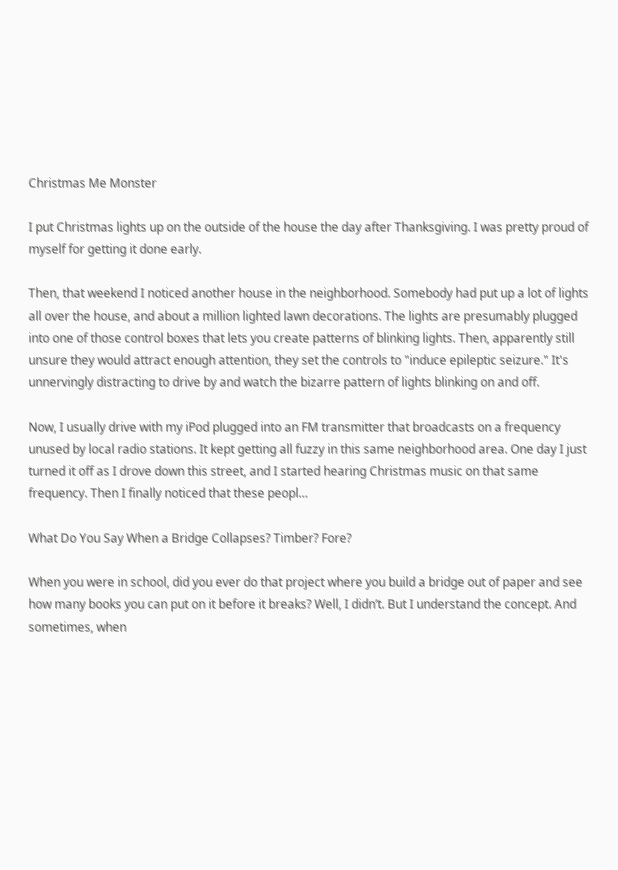Christmas Me Monster

I put Christmas lights up on the outside of the house the day after Thanksgiving. I was pretty proud of myself for getting it done early.

Then, that weekend I noticed another house in the neighborhood. Somebody had put up a lot of lights all over the house, and about a million lighted lawn decorations. The lights are presumably plugged into one of those control boxes that lets you create patterns of blinking lights. Then, apparently still unsure they would attract enough attention, they set the controls to "induce epileptic seizure." It's unnervingly distracting to drive by and watch the bizarre pattern of lights blinking on and off.

Now, I usually drive with my iPod plugged into an FM transmitter that broadcasts on a frequency unused by local radio stations. It kept getting all fuzzy in this same neighborhood area. One day I just turned it off as I drove down this street, and I started hearing Christmas music on that same frequency. Then I finally noticed that these peopl…

What Do You Say When a Bridge Collapses? Timber? Fore?

When you were in school, did you ever do that project where you build a bridge out of paper and see how many books you can put on it before it breaks? Well, I didn’t. But I understand the concept. And sometimes, when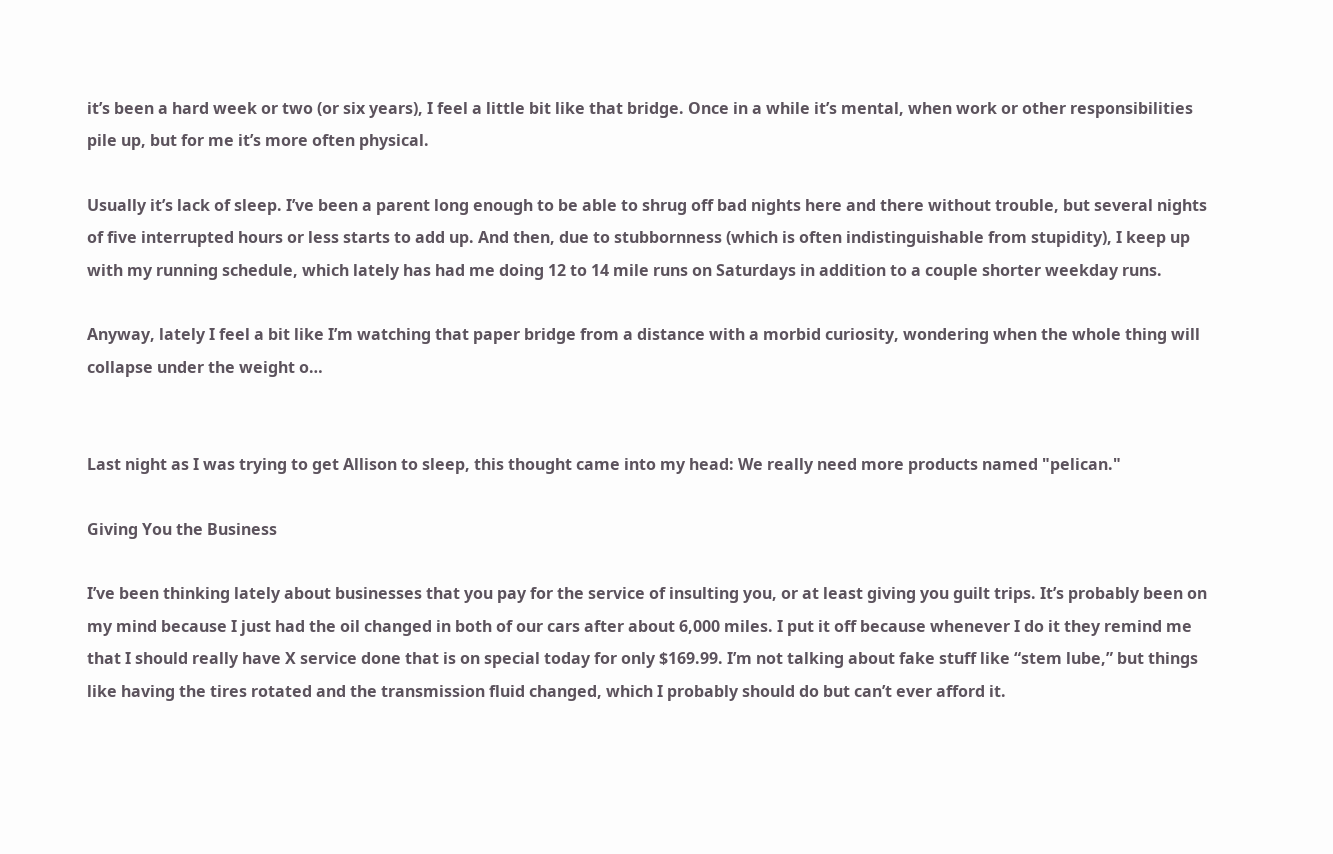it’s been a hard week or two (or six years), I feel a little bit like that bridge. Once in a while it’s mental, when work or other responsibilities pile up, but for me it’s more often physical.

Usually it’s lack of sleep. I’ve been a parent long enough to be able to shrug off bad nights here and there without trouble, but several nights of five interrupted hours or less starts to add up. And then, due to stubbornness (which is often indistinguishable from stupidity), I keep up with my running schedule, which lately has had me doing 12 to 14 mile runs on Saturdays in addition to a couple shorter weekday runs.

Anyway, lately I feel a bit like I’m watching that paper bridge from a distance with a morbid curiosity, wondering when the whole thing will collapse under the weight o…


Last night as I was trying to get Allison to sleep, this thought came into my head: We really need more products named "pelican."

Giving You the Business

I’ve been thinking lately about businesses that you pay for the service of insulting you, or at least giving you guilt trips. It’s probably been on my mind because I just had the oil changed in both of our cars after about 6,000 miles. I put it off because whenever I do it they remind me that I should really have X service done that is on special today for only $169.99. I’m not talking about fake stuff like “stem lube,” but things like having the tires rotated and the transmission fluid changed, which I probably should do but can’t ever afford it.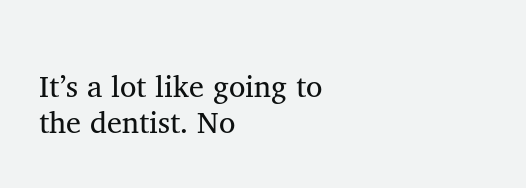It’s a lot like going to the dentist. No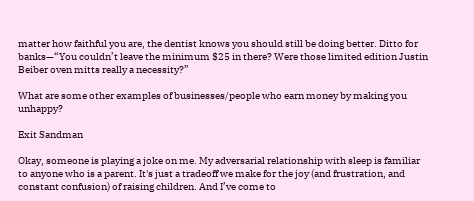matter how faithful you are, the dentist knows you should still be doing better. Ditto for banks—“You couldn’t leave the minimum $25 in there? Were those limited edition Justin Beiber oven mitts really a necessity?”

What are some other examples of businesses/people who earn money by making you unhappy?

Exit Sandman

Okay, someone is playing a joke on me. My adversarial relationship with sleep is familiar to anyone who is a parent. It's just a tradeoff we make for the joy (and frustration, and constant confusion) of raising children. And I’ve come to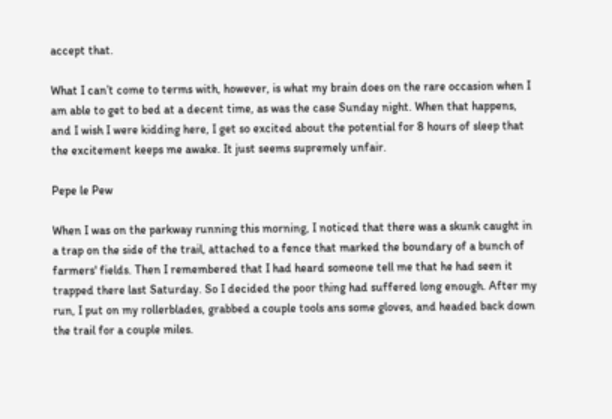accept that.

What I can’t come to terms with, however, is what my brain does on the rare occasion when I am able to get to bed at a decent time, as was the case Sunday night. When that happens, and I wish I were kidding here, I get so excited about the potential for 8 hours of sleep that the excitement keeps me awake. It just seems supremely unfair.

Pepe le Pew

When I was on the parkway running this morning, I noticed that there was a skunk caught in a trap on the side of the trail, attached to a fence that marked the boundary of a bunch of farmers' fields. Then I remembered that I had heard someone tell me that he had seen it trapped there last Saturday. So I decided the poor thing had suffered long enough. After my run, I put on my rollerblades, grabbed a couple tools ans some gloves, and headed back down the trail for a couple miles.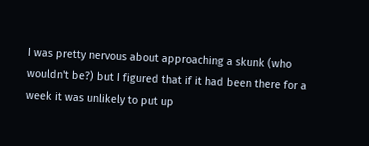I was pretty nervous about approaching a skunk (who wouldn't be?) but I figured that if it had been there for a week it was unlikely to put up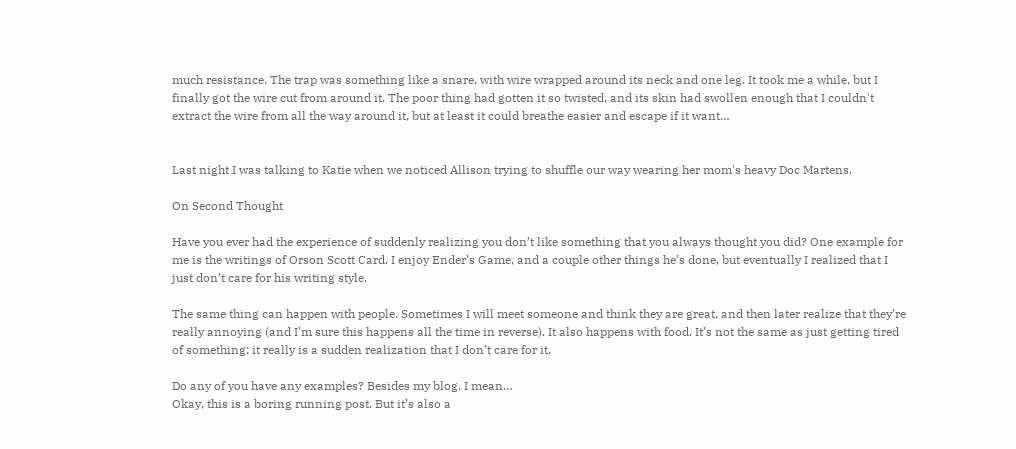much resistance. The trap was something like a snare, with wire wrapped around its neck and one leg. It took me a while, but I finally got the wire cut from around it. The poor thing had gotten it so twisted, and its skin had swollen enough that I couldn't extract the wire from all the way around it, but at least it could breathe easier and escape if it want…


Last night I was talking to Katie when we noticed Allison trying to shuffle our way wearing her mom's heavy Doc Martens.

On Second Thought

Have you ever had the experience of suddenly realizing you don’t like something that you always thought you did? One example for me is the writings of Orson Scott Card. I enjoy Ender’s Game, and a couple other things he’s done, but eventually I realized that I just don’t care for his writing style.

The same thing can happen with people. Sometimes I will meet someone and think they are great, and then later realize that they’re really annoying (and I’m sure this happens all the time in reverse). It also happens with food. It’s not the same as just getting tired of something; it really is a sudden realization that I don’t care for it.

Do any of you have any examples? Besides my blog, I mean…
Okay, this is a boring running post. But it’s also a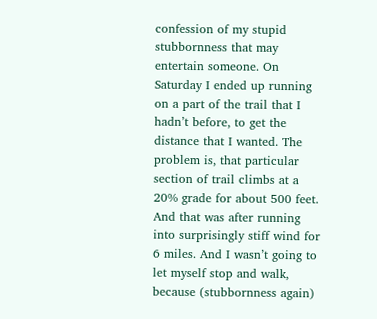confession of my stupid stubbornness that may entertain someone. On Saturday I ended up running on a part of the trail that I hadn’t before, to get the distance that I wanted. The problem is, that particular section of trail climbs at a 20% grade for about 500 feet. And that was after running into surprisingly stiff wind for 6 miles. And I wasn’t going to let myself stop and walk, because (stubbornness again)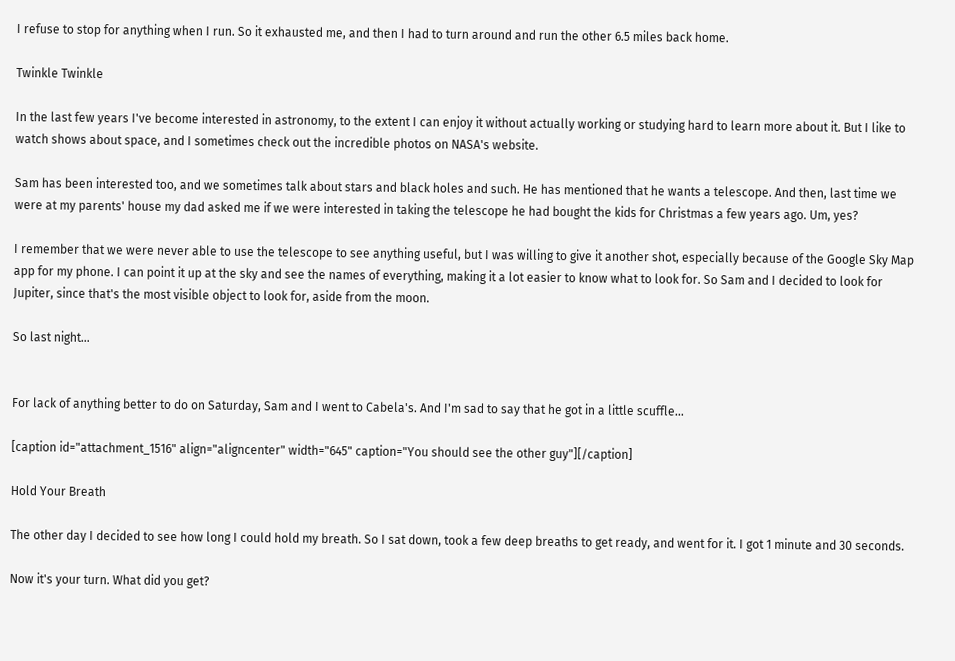I refuse to stop for anything when I run. So it exhausted me, and then I had to turn around and run the other 6.5 miles back home.

Twinkle Twinkle

In the last few years I've become interested in astronomy, to the extent I can enjoy it without actually working or studying hard to learn more about it. But I like to watch shows about space, and I sometimes check out the incredible photos on NASA's website.

Sam has been interested too, and we sometimes talk about stars and black holes and such. He has mentioned that he wants a telescope. And then, last time we were at my parents' house my dad asked me if we were interested in taking the telescope he had bought the kids for Christmas a few years ago. Um, yes?

I remember that we were never able to use the telescope to see anything useful, but I was willing to give it another shot, especially because of the Google Sky Map app for my phone. I can point it up at the sky and see the names of everything, making it a lot easier to know what to look for. So Sam and I decided to look for Jupiter, since that's the most visible object to look for, aside from the moon.

So last night…


For lack of anything better to do on Saturday, Sam and I went to Cabela's. And I'm sad to say that he got in a little scuffle...

[caption id="attachment_1516" align="aligncenter" width="645" caption="You should see the other guy"][/caption]

Hold Your Breath

The other day I decided to see how long I could hold my breath. So I sat down, took a few deep breaths to get ready, and went for it. I got 1 minute and 30 seconds.

Now it's your turn. What did you get?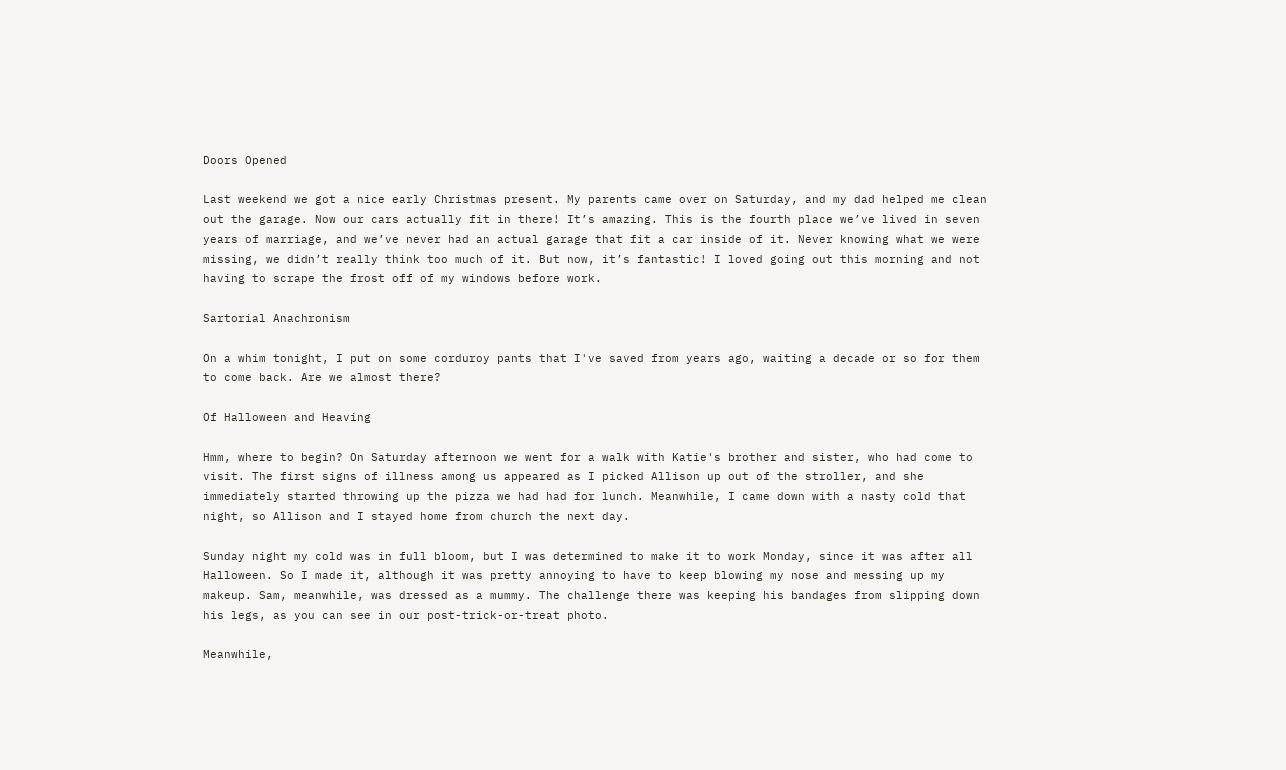Doors Opened

Last weekend we got a nice early Christmas present. My parents came over on Saturday, and my dad helped me clean out the garage. Now our cars actually fit in there! It’s amazing. This is the fourth place we’ve lived in seven years of marriage, and we’ve never had an actual garage that fit a car inside of it. Never knowing what we were missing, we didn’t really think too much of it. But now, it’s fantastic! I loved going out this morning and not having to scrape the frost off of my windows before work.

Sartorial Anachronism

On a whim tonight, I put on some corduroy pants that I've saved from years ago, waiting a decade or so for them to come back. Are we almost there?

Of Halloween and Heaving

Hmm, where to begin? On Saturday afternoon we went for a walk with Katie's brother and sister, who had come to visit. The first signs of illness among us appeared as I picked Allison up out of the stroller, and she immediately started throwing up the pizza we had had for lunch. Meanwhile, I came down with a nasty cold that night, so Allison and I stayed home from church the next day.

Sunday night my cold was in full bloom, but I was determined to make it to work Monday, since it was after all Halloween. So I made it, although it was pretty annoying to have to keep blowing my nose and messing up my makeup. Sam, meanwhile, was dressed as a mummy. The challenge there was keeping his bandages from slipping down his legs, as you can see in our post-trick-or-treat photo.

Meanwhile,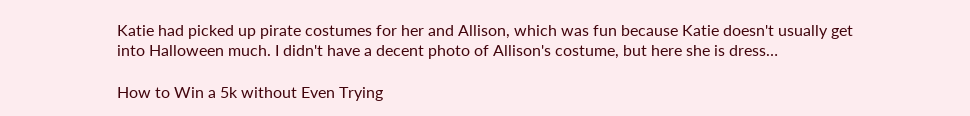Katie had picked up pirate costumes for her and Allison, which was fun because Katie doesn't usually get into Halloween much. I didn't have a decent photo of Allison's costume, but here she is dress…

How to Win a 5k without Even Trying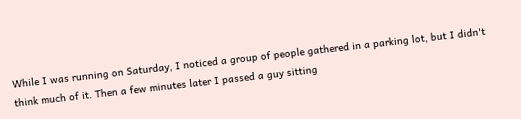While I was running on Saturday, I noticed a group of people gathered in a parking lot, but I didn't think much of it. Then a few minutes later I passed a guy sitting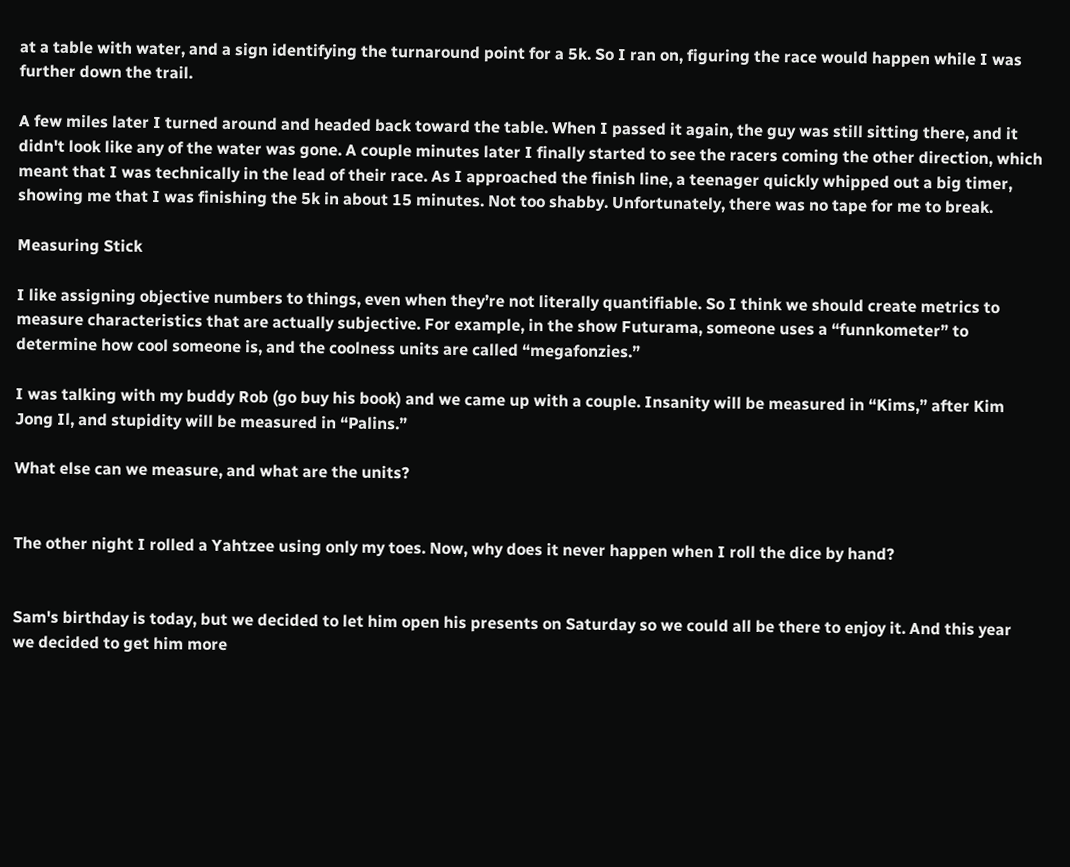at a table with water, and a sign identifying the turnaround point for a 5k. So I ran on, figuring the race would happen while I was further down the trail.

A few miles later I turned around and headed back toward the table. When I passed it again, the guy was still sitting there, and it didn't look like any of the water was gone. A couple minutes later I finally started to see the racers coming the other direction, which meant that I was technically in the lead of their race. As I approached the finish line, a teenager quickly whipped out a big timer, showing me that I was finishing the 5k in about 15 minutes. Not too shabby. Unfortunately, there was no tape for me to break.

Measuring Stick

I like assigning objective numbers to things, even when they’re not literally quantifiable. So I think we should create metrics to measure characteristics that are actually subjective. For example, in the show Futurama, someone uses a “funnkometer” to determine how cool someone is, and the coolness units are called “megafonzies.”

I was talking with my buddy Rob (go buy his book) and we came up with a couple. Insanity will be measured in “Kims,” after Kim Jong Il, and stupidity will be measured in “Palins.”

What else can we measure, and what are the units?


The other night I rolled a Yahtzee using only my toes. Now, why does it never happen when I roll the dice by hand?


Sam's birthday is today, but we decided to let him open his presents on Saturday so we could all be there to enjoy it. And this year we decided to get him more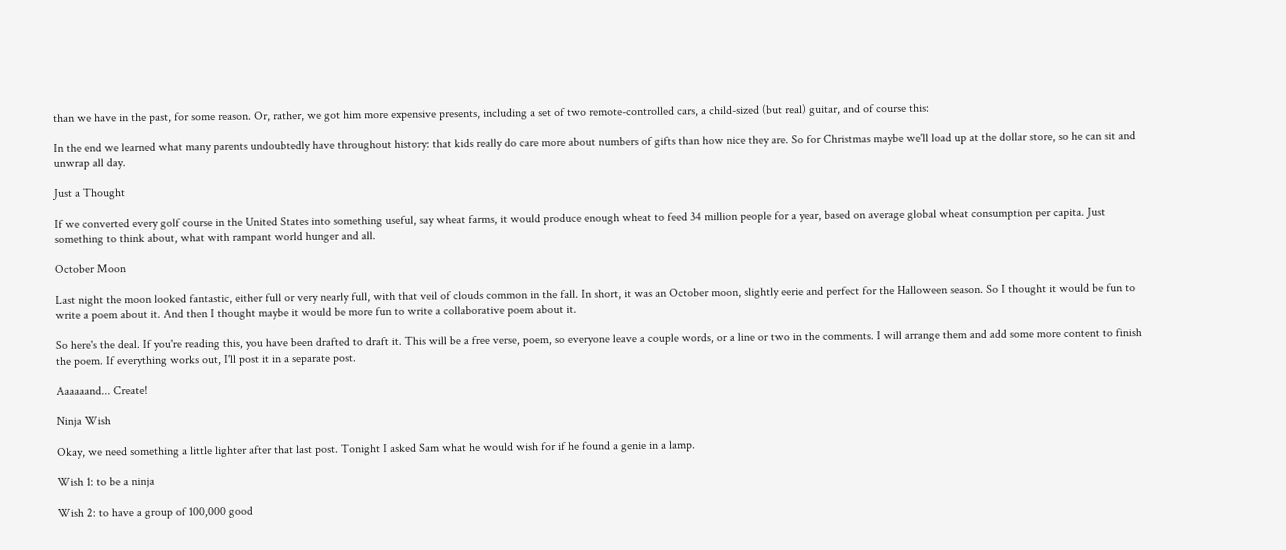than we have in the past, for some reason. Or, rather, we got him more expensive presents, including a set of two remote-controlled cars, a child-sized (but real) guitar, and of course this:

In the end we learned what many parents undoubtedly have throughout history: that kids really do care more about numbers of gifts than how nice they are. So for Christmas maybe we'll load up at the dollar store, so he can sit and unwrap all day.

Just a Thought

If we converted every golf course in the United States into something useful, say wheat farms, it would produce enough wheat to feed 34 million people for a year, based on average global wheat consumption per capita. Just something to think about, what with rampant world hunger and all.

October Moon

Last night the moon looked fantastic, either full or very nearly full, with that veil of clouds common in the fall. In short, it was an October moon, slightly eerie and perfect for the Halloween season. So I thought it would be fun to write a poem about it. And then I thought maybe it would be more fun to write a collaborative poem about it.

So here's the deal. If you're reading this, you have been drafted to draft it. This will be a free verse, poem, so everyone leave a couple words, or a line or two in the comments. I will arrange them and add some more content to finish the poem. If everything works out, I'll post it in a separate post.

Aaaaaand... Create!

Ninja Wish

Okay, we need something a little lighter after that last post. Tonight I asked Sam what he would wish for if he found a genie in a lamp.

Wish 1: to be a ninja

Wish 2: to have a group of 100,000 good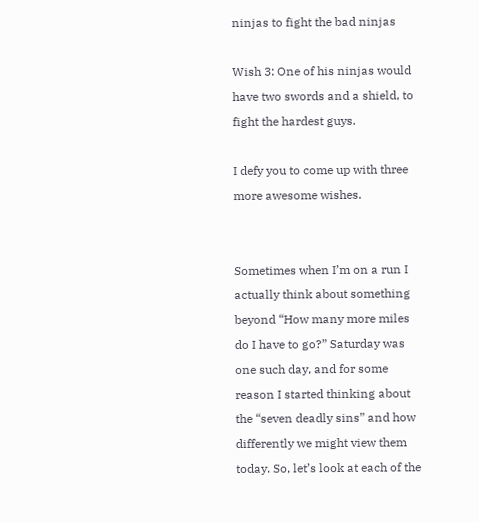ninjas to fight the bad ninjas

Wish 3: One of his ninjas would have two swords and a shield, to fight the hardest guys.

I defy you to come up with three more awesome wishes.


Sometimes when I’m on a run I actually think about something beyond “How many more miles do I have to go?” Saturday was one such day, and for some reason I started thinking about the “seven deadly sins” and how differently we might view them today. So, let’s look at each of the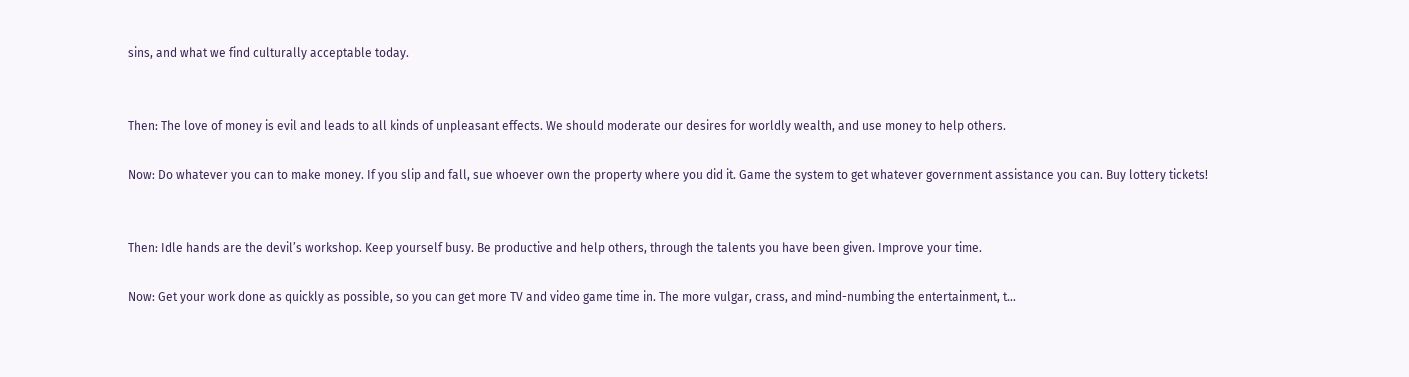sins, and what we find culturally acceptable today.


Then: The love of money is evil and leads to all kinds of unpleasant effects. We should moderate our desires for worldly wealth, and use money to help others.

Now: Do whatever you can to make money. If you slip and fall, sue whoever own the property where you did it. Game the system to get whatever government assistance you can. Buy lottery tickets!


Then: Idle hands are the devil’s workshop. Keep yourself busy. Be productive and help others, through the talents you have been given. Improve your time.

Now: Get your work done as quickly as possible, so you can get more TV and video game time in. The more vulgar, crass, and mind-numbing the entertainment, t…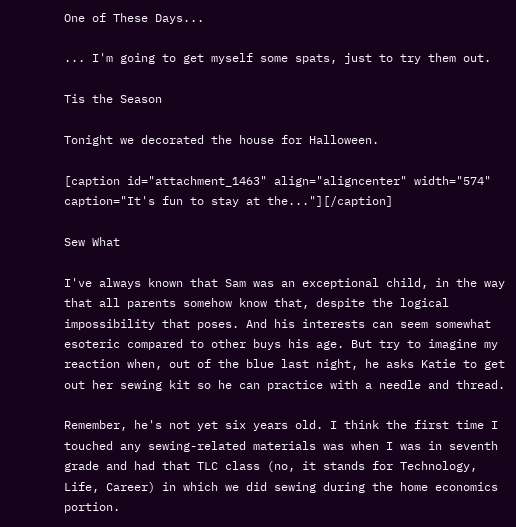One of These Days...

... I'm going to get myself some spats, just to try them out.

Tis the Season

Tonight we decorated the house for Halloween.

[caption id="attachment_1463" align="aligncenter" width="574" caption="It's fun to stay at the..."][/caption]

Sew What

I've always known that Sam was an exceptional child, in the way that all parents somehow know that, despite the logical impossibility that poses. And his interests can seem somewhat esoteric compared to other buys his age. But try to imagine my reaction when, out of the blue last night, he asks Katie to get out her sewing kit so he can practice with a needle and thread.

Remember, he's not yet six years old. I think the first time I touched any sewing-related materials was when I was in seventh grade and had that TLC class (no, it stands for Technology, Life, Career) in which we did sewing during the home economics portion.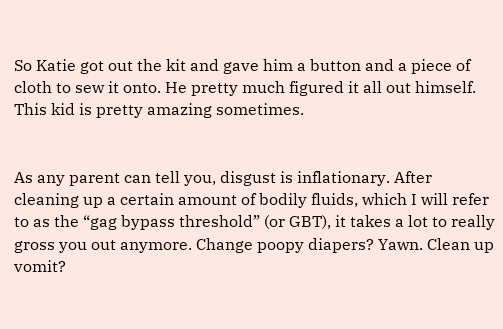So Katie got out the kit and gave him a button and a piece of cloth to sew it onto. He pretty much figured it all out himself. This kid is pretty amazing sometimes.


As any parent can tell you, disgust is inflationary. After cleaning up a certain amount of bodily fluids, which I will refer to as the “gag bypass threshold” (or GBT), it takes a lot to really gross you out anymore. Change poopy diapers? Yawn. Clean up vomit?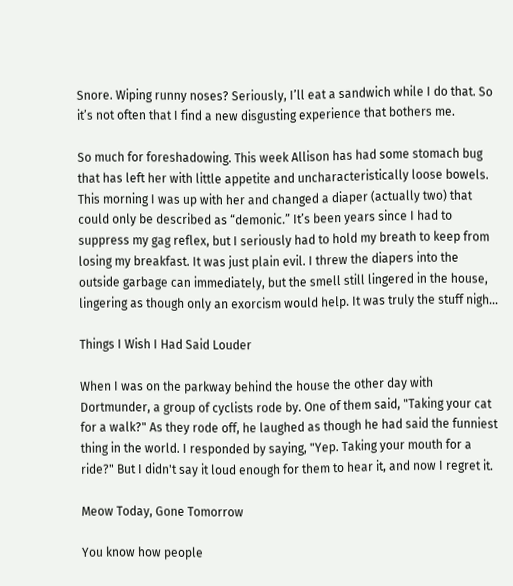Snore. Wiping runny noses? Seriously, I’ll eat a sandwich while I do that. So it’s not often that I find a new disgusting experience that bothers me.

So much for foreshadowing. This week Allison has had some stomach bug that has left her with little appetite and uncharacteristically loose bowels. This morning I was up with her and changed a diaper (actually two) that could only be described as “demonic.” It’s been years since I had to suppress my gag reflex, but I seriously had to hold my breath to keep from losing my breakfast. It was just plain evil. I threw the diapers into the outside garbage can immediately, but the smell still lingered in the house, lingering as though only an exorcism would help. It was truly the stuff nigh…

Things I Wish I Had Said Louder

When I was on the parkway behind the house the other day with Dortmunder, a group of cyclists rode by. One of them said, "Taking your cat for a walk?" As they rode off, he laughed as though he had said the funniest thing in the world. I responded by saying, "Yep. Taking your mouth for a ride?" But I didn't say it loud enough for them to hear it, and now I regret it.

Meow Today, Gone Tomorrow

You know how people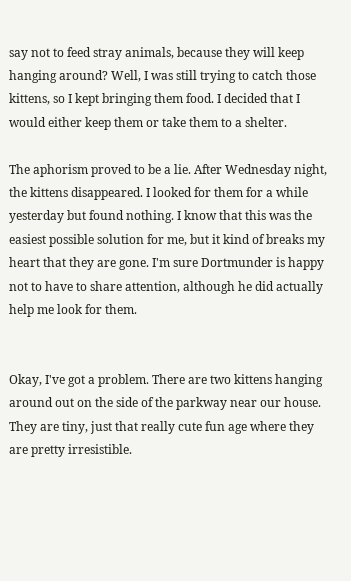say not to feed stray animals, because they will keep hanging around? Well, I was still trying to catch those kittens, so I kept bringing them food. I decided that I would either keep them or take them to a shelter.

The aphorism proved to be a lie. After Wednesday night, the kittens disappeared. I looked for them for a while yesterday but found nothing. I know that this was the easiest possible solution for me, but it kind of breaks my heart that they are gone. I'm sure Dortmunder is happy not to have to share attention, although he did actually help me look for them.


Okay, I've got a problem. There are two kittens hanging around out on the side of the parkway near our house. They are tiny, just that really cute fun age where they are pretty irresistible.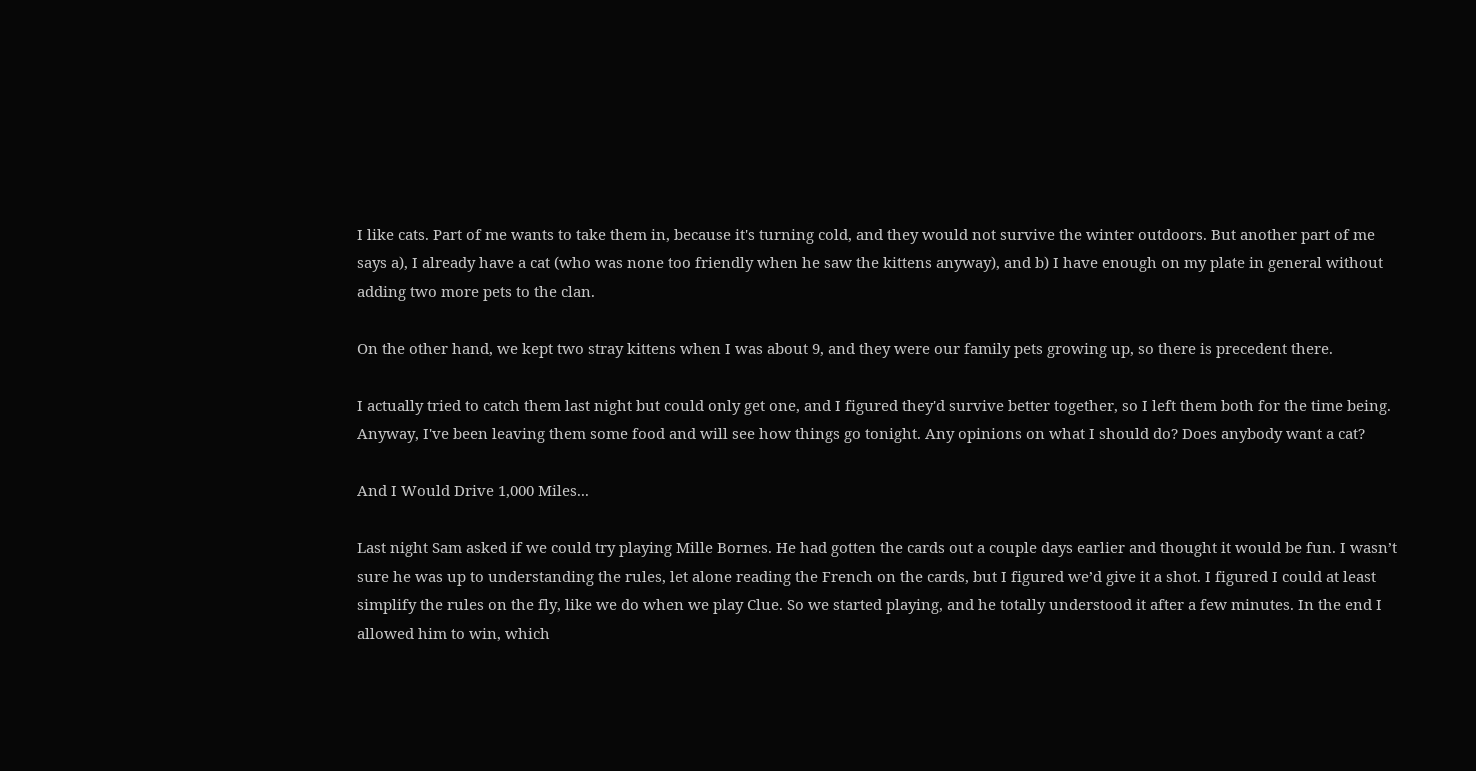I like cats. Part of me wants to take them in, because it's turning cold, and they would not survive the winter outdoors. But another part of me says a), I already have a cat (who was none too friendly when he saw the kittens anyway), and b) I have enough on my plate in general without adding two more pets to the clan.

On the other hand, we kept two stray kittens when I was about 9, and they were our family pets growing up, so there is precedent there.

I actually tried to catch them last night but could only get one, and I figured they'd survive better together, so I left them both for the time being. Anyway, I've been leaving them some food and will see how things go tonight. Any opinions on what I should do? Does anybody want a cat?

And I Would Drive 1,000 Miles...

Last night Sam asked if we could try playing Mille Bornes. He had gotten the cards out a couple days earlier and thought it would be fun. I wasn’t sure he was up to understanding the rules, let alone reading the French on the cards, but I figured we’d give it a shot. I figured I could at least simplify the rules on the fly, like we do when we play Clue. So we started playing, and he totally understood it after a few minutes. In the end I allowed him to win, which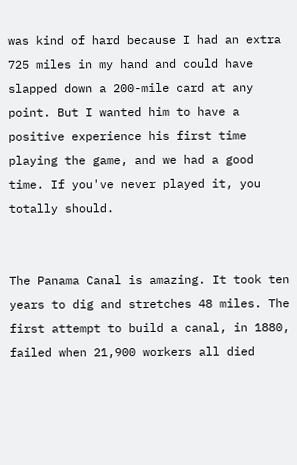was kind of hard because I had an extra 725 miles in my hand and could have slapped down a 200-mile card at any point. But I wanted him to have a positive experience his first time playing the game, and we had a good time. If you've never played it, you totally should.


The Panama Canal is amazing. It took ten years to dig and stretches 48 miles. The first attempt to build a canal, in 1880, failed when 21,900 workers all died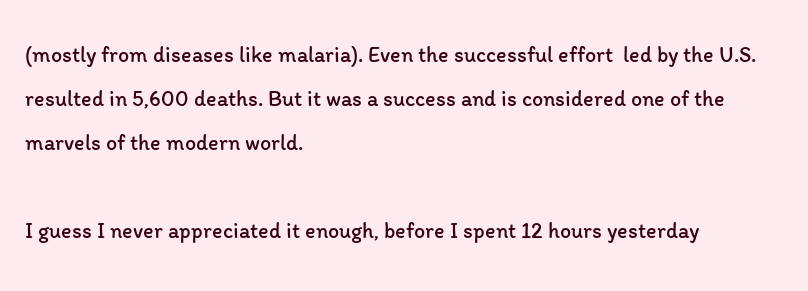(mostly from diseases like malaria). Even the successful effort  led by the U.S. resulted in 5,600 deaths. But it was a success and is considered one of the marvels of the modern world.

I guess I never appreciated it enough, before I spent 12 hours yesterday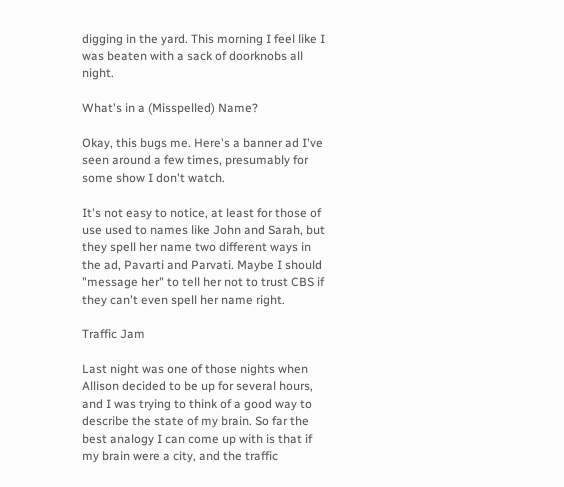digging in the yard. This morning I feel like I was beaten with a sack of doorknobs all night.

What's in a (Misspelled) Name?

Okay, this bugs me. Here's a banner ad I've seen around a few times, presumably for some show I don't watch.

It's not easy to notice, at least for those of use used to names like John and Sarah, but they spell her name two different ways in the ad, Pavarti and Parvati. Maybe I should "message her" to tell her not to trust CBS if they can't even spell her name right.

Traffic Jam

Last night was one of those nights when Allison decided to be up for several hours, and I was trying to think of a good way to describe the state of my brain. So far the best analogy I can come up with is that if my brain were a city, and the traffic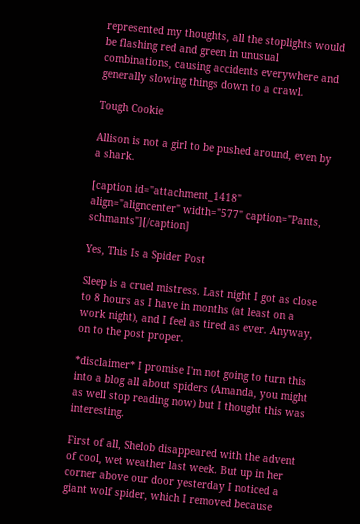represented my thoughts, all the stoplights would be flashing red and green in unusual combinations, causing accidents everywhere and generally slowing things down to a crawl.

Tough Cookie

Allison is not a girl to be pushed around, even by a shark.

[caption id="attachment_1418" align="aligncenter" width="577" caption="Pants, schmants"][/caption]

Yes, This Is a Spider Post

Sleep is a cruel mistress. Last night I got as close to 8 hours as I have in months (at least on a work night), and I feel as tired as ever. Anyway, on to the post proper.

*disclaimer* I promise I'm not going to turn this into a blog all about spiders (Amanda, you might as well stop reading now) but I thought this was interesting.

First of all, Shelob disappeared with the advent of cool, wet weather last week. But up in her corner above our door yesterday I noticed a giant wolf spider, which I removed because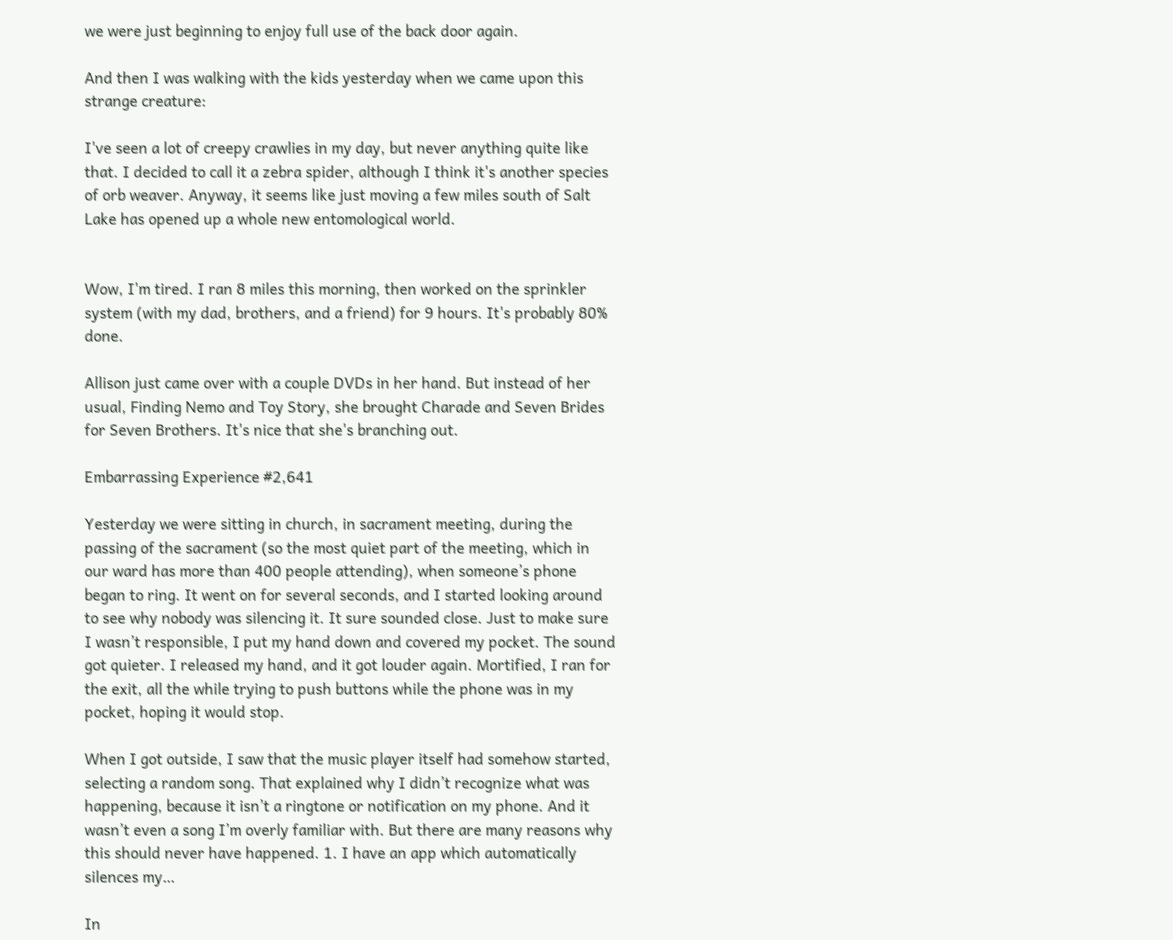we were just beginning to enjoy full use of the back door again.

And then I was walking with the kids yesterday when we came upon this strange creature:

I've seen a lot of creepy crawlies in my day, but never anything quite like that. I decided to call it a zebra spider, although I think it's another species of orb weaver. Anyway, it seems like just moving a few miles south of Salt Lake has opened up a whole new entomological world.


Wow, I'm tired. I ran 8 miles this morning, then worked on the sprinkler system (with my dad, brothers, and a friend) for 9 hours. It's probably 80% done.

Allison just came over with a couple DVDs in her hand. But instead of her usual, Finding Nemo and Toy Story, she brought Charade and Seven Brides for Seven Brothers. It's nice that she's branching out.

Embarrassing Experience #2,641

Yesterday we were sitting in church, in sacrament meeting, during the passing of the sacrament (so the most quiet part of the meeting, which in our ward has more than 400 people attending), when someone’s phone began to ring. It went on for several seconds, and I started looking around to see why nobody was silencing it. It sure sounded close. Just to make sure I wasn’t responsible, I put my hand down and covered my pocket. The sound got quieter. I released my hand, and it got louder again. Mortified, I ran for the exit, all the while trying to push buttons while the phone was in my pocket, hoping it would stop.

When I got outside, I saw that the music player itself had somehow started, selecting a random song. That explained why I didn’t recognize what was happening, because it isn’t a ringtone or notification on my phone. And it wasn’t even a song I’m overly familiar with. But there are many reasons why this should never have happened. 1. I have an app which automatically silences my…

In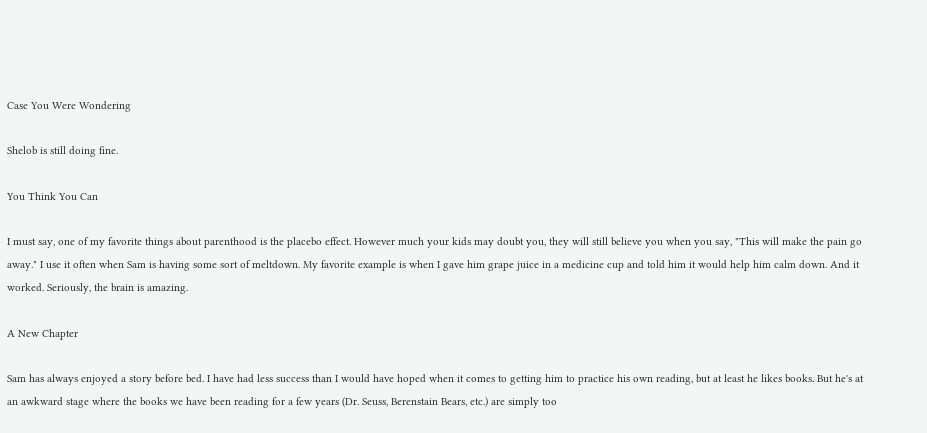Case You Were Wondering

Shelob is still doing fine.

You Think You Can

I must say, one of my favorite things about parenthood is the placebo effect. However much your kids may doubt you, they will still believe you when you say, "This will make the pain go away." I use it often when Sam is having some sort of meltdown. My favorite example is when I gave him grape juice in a medicine cup and told him it would help him calm down. And it worked. Seriously, the brain is amazing.

A New Chapter

Sam has always enjoyed a story before bed. I have had less success than I would have hoped when it comes to getting him to practice his own reading, but at least he likes books. But he's at an awkward stage where the books we have been reading for a few years (Dr. Seuss, Berenstain Bears, etc.) are simply too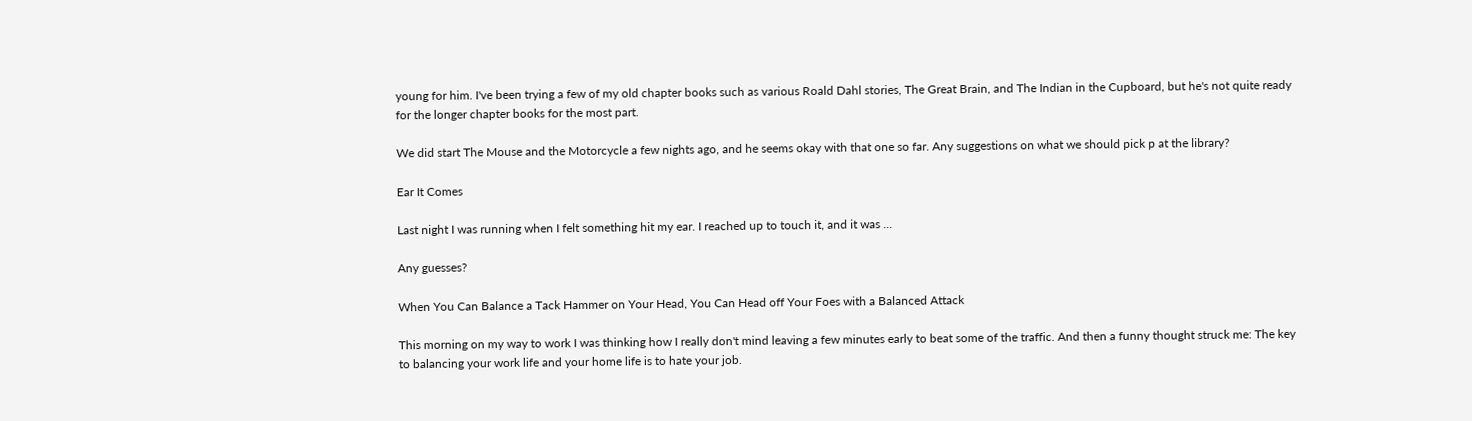young for him. I've been trying a few of my old chapter books such as various Roald Dahl stories, The Great Brain, and The Indian in the Cupboard, but he's not quite ready for the longer chapter books for the most part.

We did start The Mouse and the Motorcycle a few nights ago, and he seems okay with that one so far. Any suggestions on what we should pick p at the library?

Ear It Comes

Last night I was running when I felt something hit my ear. I reached up to touch it, and it was ...

Any guesses?

When You Can Balance a Tack Hammer on Your Head, You Can Head off Your Foes with a Balanced Attack

This morning on my way to work I was thinking how I really don't mind leaving a few minutes early to beat some of the traffic. And then a funny thought struck me: The key to balancing your work life and your home life is to hate your job.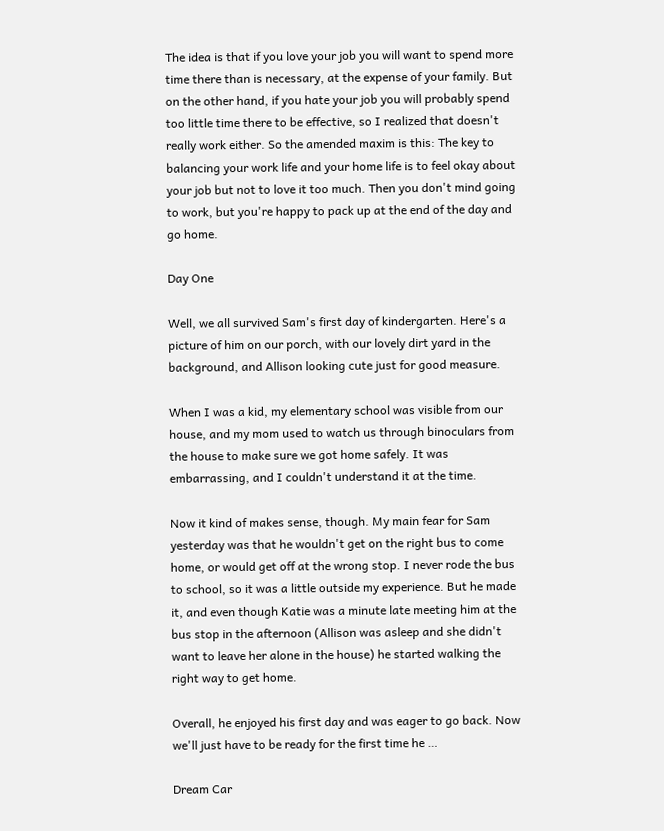The idea is that if you love your job you will want to spend more time there than is necessary, at the expense of your family. But on the other hand, if you hate your job you will probably spend too little time there to be effective, so I realized that doesn't really work either. So the amended maxim is this: The key to balancing your work life and your home life is to feel okay about your job but not to love it too much. Then you don't mind going to work, but you're happy to pack up at the end of the day and go home.

Day One

Well, we all survived Sam's first day of kindergarten. Here's a picture of him on our porch, with our lovely dirt yard in the background, and Allison looking cute just for good measure.

When I was a kid, my elementary school was visible from our house, and my mom used to watch us through binoculars from the house to make sure we got home safely. It was embarrassing, and I couldn't understand it at the time.

Now it kind of makes sense, though. My main fear for Sam yesterday was that he wouldn't get on the right bus to come home, or would get off at the wrong stop. I never rode the bus to school, so it was a little outside my experience. But he made it, and even though Katie was a minute late meeting him at the bus stop in the afternoon (Allison was asleep and she didn't want to leave her alone in the house) he started walking the right way to get home.

Overall, he enjoyed his first day and was eager to go back. Now we'll just have to be ready for the first time he …

Dream Car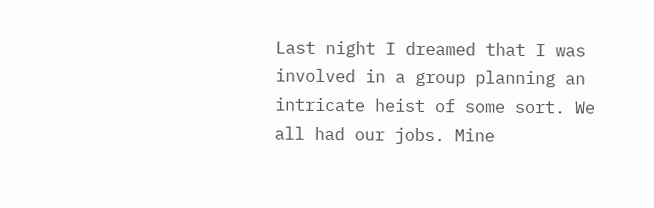Last night I dreamed that I was involved in a group planning an intricate heist of some sort. We all had our jobs. Mine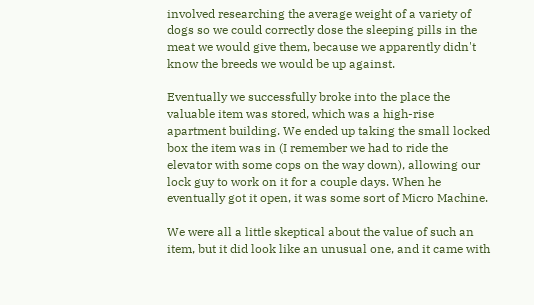involved researching the average weight of a variety of dogs so we could correctly dose the sleeping pills in the meat we would give them, because we apparently didn't know the breeds we would be up against.

Eventually we successfully broke into the place the valuable item was stored, which was a high-rise apartment building. We ended up taking the small locked box the item was in (I remember we had to ride the elevator with some cops on the way down), allowing our lock guy to work on it for a couple days. When he eventually got it open, it was some sort of Micro Machine.

We were all a little skeptical about the value of such an item, but it did look like an unusual one, and it came with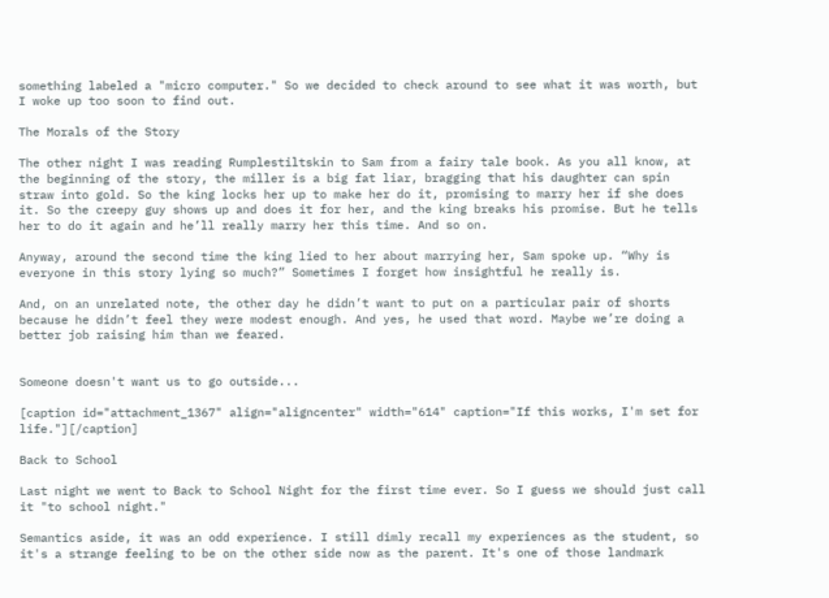something labeled a "micro computer." So we decided to check around to see what it was worth, but I woke up too soon to find out.

The Morals of the Story

The other night I was reading Rumplestiltskin to Sam from a fairy tale book. As you all know, at the beginning of the story, the miller is a big fat liar, bragging that his daughter can spin straw into gold. So the king locks her up to make her do it, promising to marry her if she does it. So the creepy guy shows up and does it for her, and the king breaks his promise. But he tells her to do it again and he’ll really marry her this time. And so on.

Anyway, around the second time the king lied to her about marrying her, Sam spoke up. “Why is everyone in this story lying so much?” Sometimes I forget how insightful he really is.

And, on an unrelated note, the other day he didn’t want to put on a particular pair of shorts because he didn’t feel they were modest enough. And yes, he used that word. Maybe we’re doing a better job raising him than we feared.


Someone doesn't want us to go outside...

[caption id="attachment_1367" align="aligncenter" width="614" caption="If this works, I'm set for life."][/caption]

Back to School

Last night we went to Back to School Night for the first time ever. So I guess we should just call it "to school night."

Semantics aside, it was an odd experience. I still dimly recall my experiences as the student, so it's a strange feeling to be on the other side now as the parent. It's one of those landmark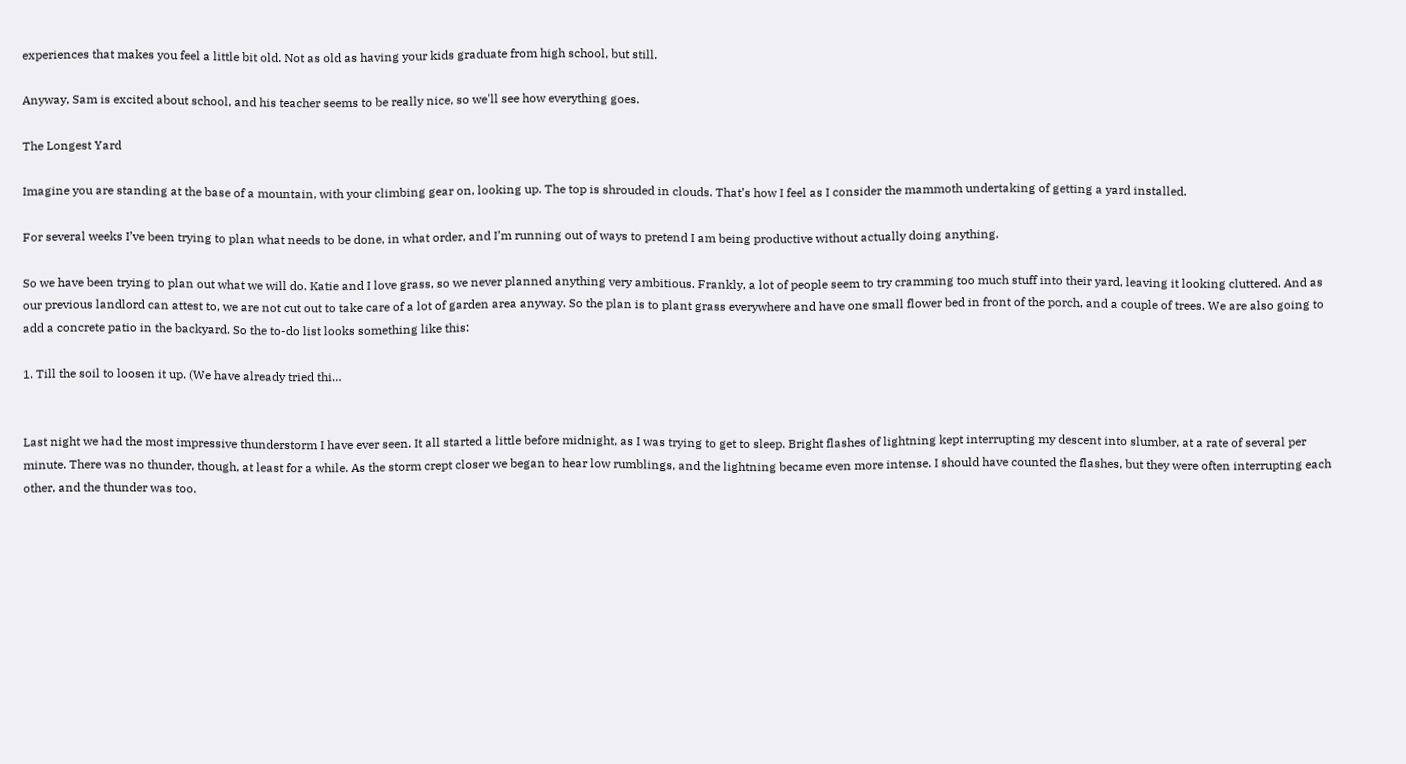experiences that makes you feel a little bit old. Not as old as having your kids graduate from high school, but still.

Anyway, Sam is excited about school, and his teacher seems to be really nice, so we'll see how everything goes.

The Longest Yard

Imagine you are standing at the base of a mountain, with your climbing gear on, looking up. The top is shrouded in clouds. That’s how I feel as I consider the mammoth undertaking of getting a yard installed.

For several weeks I’ve been trying to plan what needs to be done, in what order, and I’m running out of ways to pretend I am being productive without actually doing anything.

So we have been trying to plan out what we will do. Katie and I love grass, so we never planned anything very ambitious. Frankly, a lot of people seem to try cramming too much stuff into their yard, leaving it looking cluttered. And as our previous landlord can attest to, we are not cut out to take care of a lot of garden area anyway. So the plan is to plant grass everywhere and have one small flower bed in front of the porch, and a couple of trees. We are also going to add a concrete patio in the backyard. So the to-do list looks something like this:

1. Till the soil to loosen it up. (We have already tried thi…


Last night we had the most impressive thunderstorm I have ever seen. It all started a little before midnight, as I was trying to get to sleep. Bright flashes of lightning kept interrupting my descent into slumber, at a rate of several per minute. There was no thunder, though, at least for a while. As the storm crept closer we began to hear low rumblings, and the lightning became even more intense. I should have counted the flashes, but they were often interrupting each other, and the thunder was too.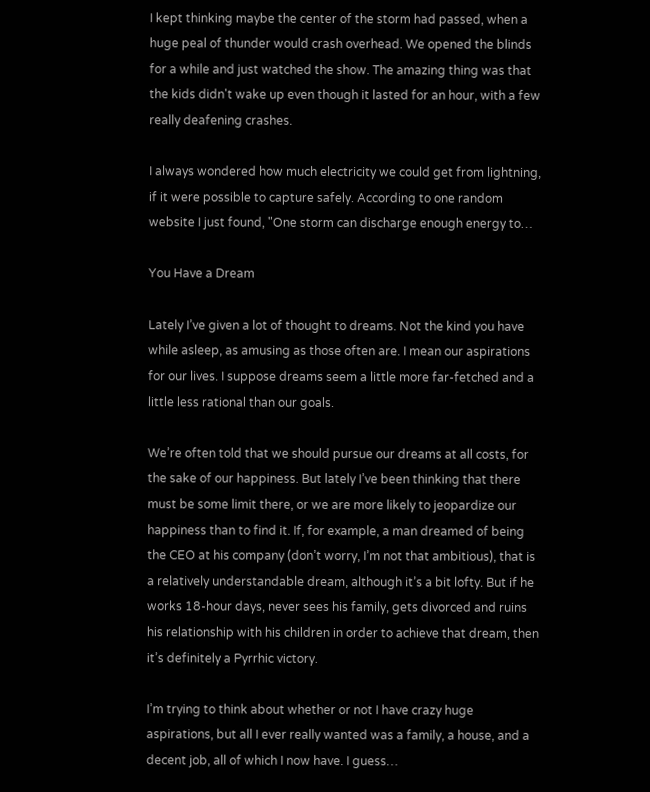I kept thinking maybe the center of the storm had passed, when a huge peal of thunder would crash overhead. We opened the blinds for a while and just watched the show. The amazing thing was that the kids didn't wake up even though it lasted for an hour, with a few really deafening crashes.

I always wondered how much electricity we could get from lightning, if it were possible to capture safely. According to one random website I just found, "One storm can discharge enough energy to…

You Have a Dream

Lately I’ve given a lot of thought to dreams. Not the kind you have while asleep, as amusing as those often are. I mean our aspirations for our lives. I suppose dreams seem a little more far-fetched and a little less rational than our goals.

We’re often told that we should pursue our dreams at all costs, for the sake of our happiness. But lately I’ve been thinking that there must be some limit there, or we are more likely to jeopardize our happiness than to find it. If, for example, a man dreamed of being the CEO at his company (don’t worry, I’m not that ambitious), that is a relatively understandable dream, although it’s a bit lofty. But if he works 18-hour days, never sees his family, gets divorced and ruins his relationship with his children in order to achieve that dream, then it’s definitely a Pyrrhic victory.

I’m trying to think about whether or not I have crazy huge aspirations, but all I ever really wanted was a family, a house, and a decent job, all of which I now have. I guess…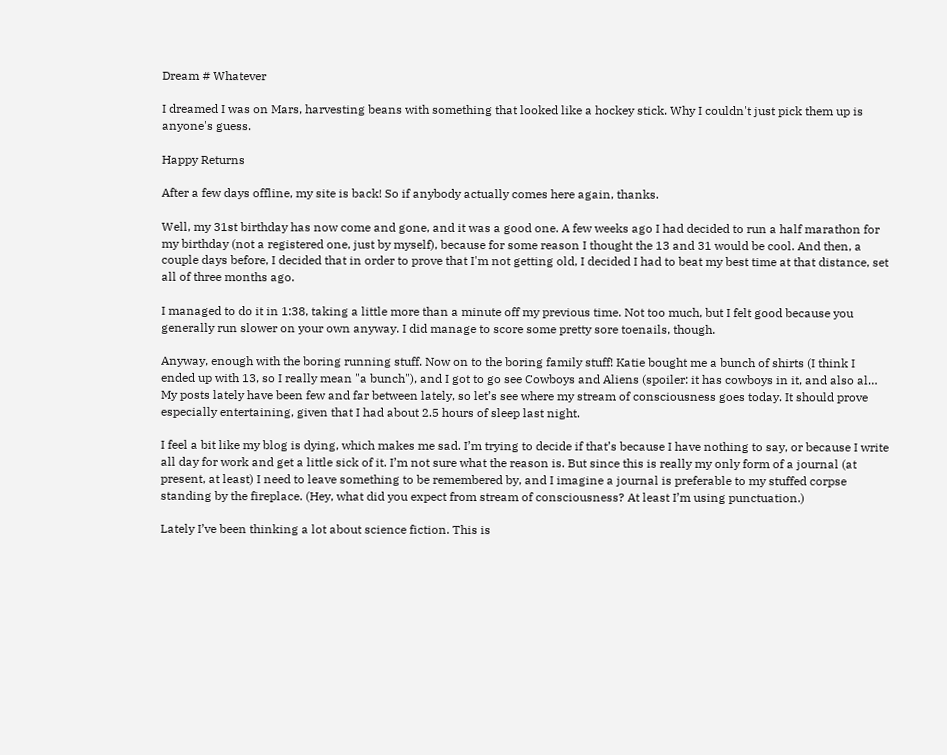Dream # Whatever

I dreamed I was on Mars, harvesting beans with something that looked like a hockey stick. Why I couldn't just pick them up is anyone's guess.

Happy Returns

After a few days offline, my site is back! So if anybody actually comes here again, thanks.

Well, my 31st birthday has now come and gone, and it was a good one. A few weeks ago I had decided to run a half marathon for my birthday (not a registered one, just by myself), because for some reason I thought the 13 and 31 would be cool. And then, a couple days before, I decided that in order to prove that I'm not getting old, I decided I had to beat my best time at that distance, set all of three months ago.

I managed to do it in 1:38, taking a little more than a minute off my previous time. Not too much, but I felt good because you generally run slower on your own anyway. I did manage to score some pretty sore toenails, though.

Anyway, enough with the boring running stuff. Now on to the boring family stuff! Katie bought me a bunch of shirts (I think I ended up with 13, so I really mean "a bunch"), and I got to go see Cowboys and Aliens (spoiler: it has cowboys in it, and also al…
My posts lately have been few and far between lately, so let’s see where my stream of consciousness goes today. It should prove especially entertaining, given that I had about 2.5 hours of sleep last night.

I feel a bit like my blog is dying, which makes me sad. I’m trying to decide if that’s because I have nothing to say, or because I write all day for work and get a little sick of it. I’m not sure what the reason is. But since this is really my only form of a journal (at present, at least) I need to leave something to be remembered by, and I imagine a journal is preferable to my stuffed corpse standing by the fireplace. (Hey, what did you expect from stream of consciousness? At least I’m using punctuation.)

Lately I’ve been thinking a lot about science fiction. This is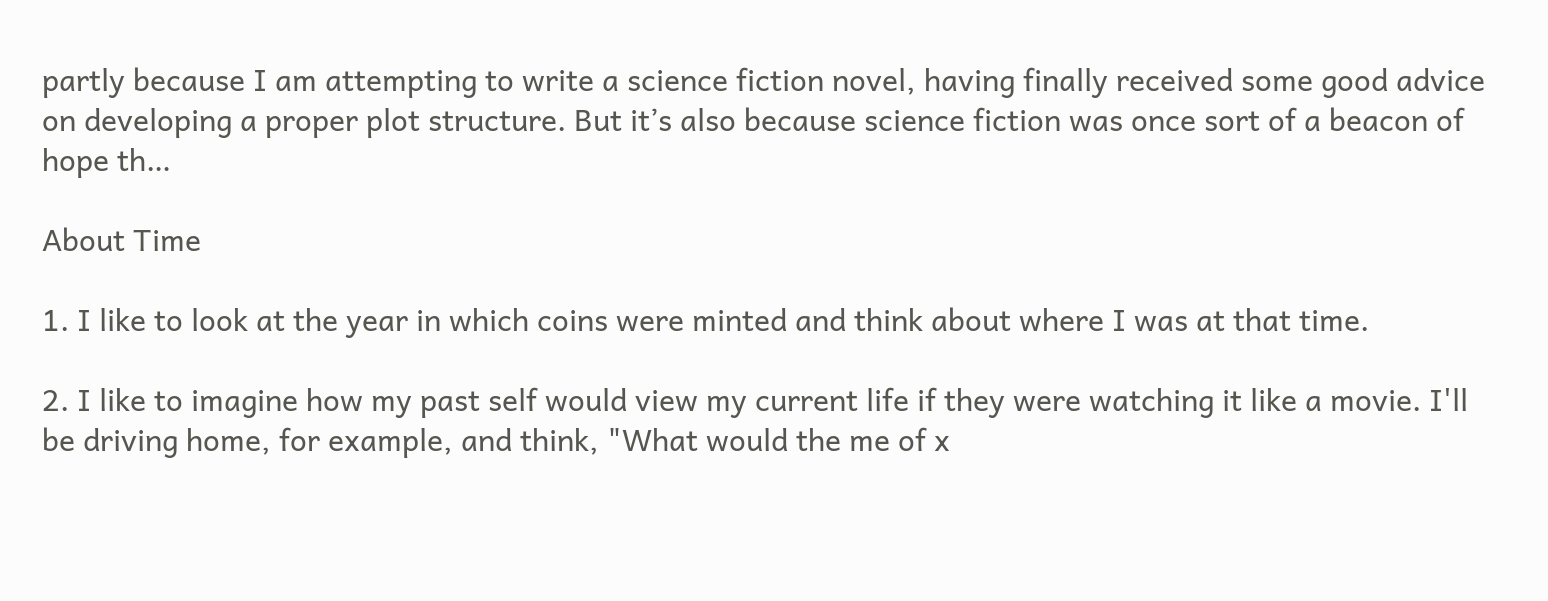partly because I am attempting to write a science fiction novel, having finally received some good advice on developing a proper plot structure. But it’s also because science fiction was once sort of a beacon of hope th…

About Time

1. I like to look at the year in which coins were minted and think about where I was at that time.

2. I like to imagine how my past self would view my current life if they were watching it like a movie. I'll be driving home, for example, and think, "What would the me of x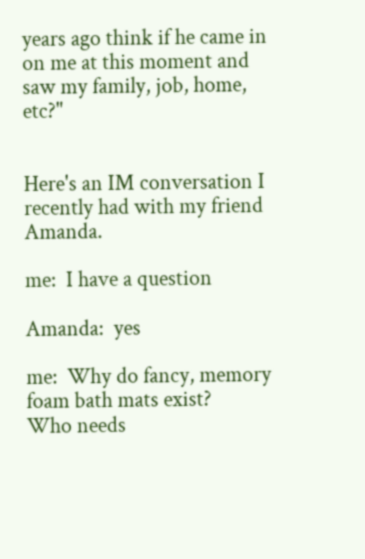years ago think if he came in on me at this moment and saw my family, job, home, etc?"


Here's an IM conversation I recently had with my friend Amanda.

me:  I have a question

Amanda:  yes

me:  Why do fancy, memory foam bath mats exist?
Who needs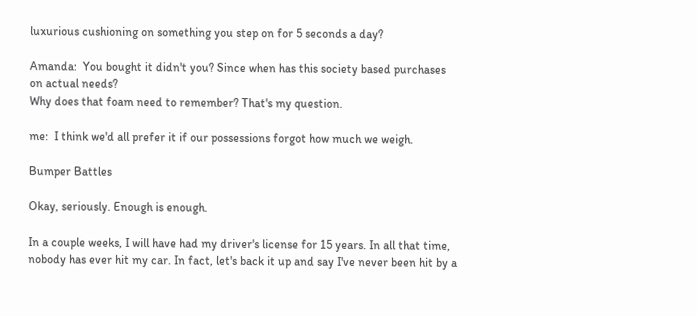luxurious cushioning on something you step on for 5 seconds a day?

Amanda:  You bought it didn't you? Since when has this society based purchases on actual needs?
Why does that foam need to remember? That's my question.

me:  I think we'd all prefer it if our possessions forgot how much we weigh.

Bumper Battles

Okay, seriously. Enough is enough.

In a couple weeks, I will have had my driver's license for 15 years. In all that time, nobody has ever hit my car. In fact, let's back it up and say I've never been hit by a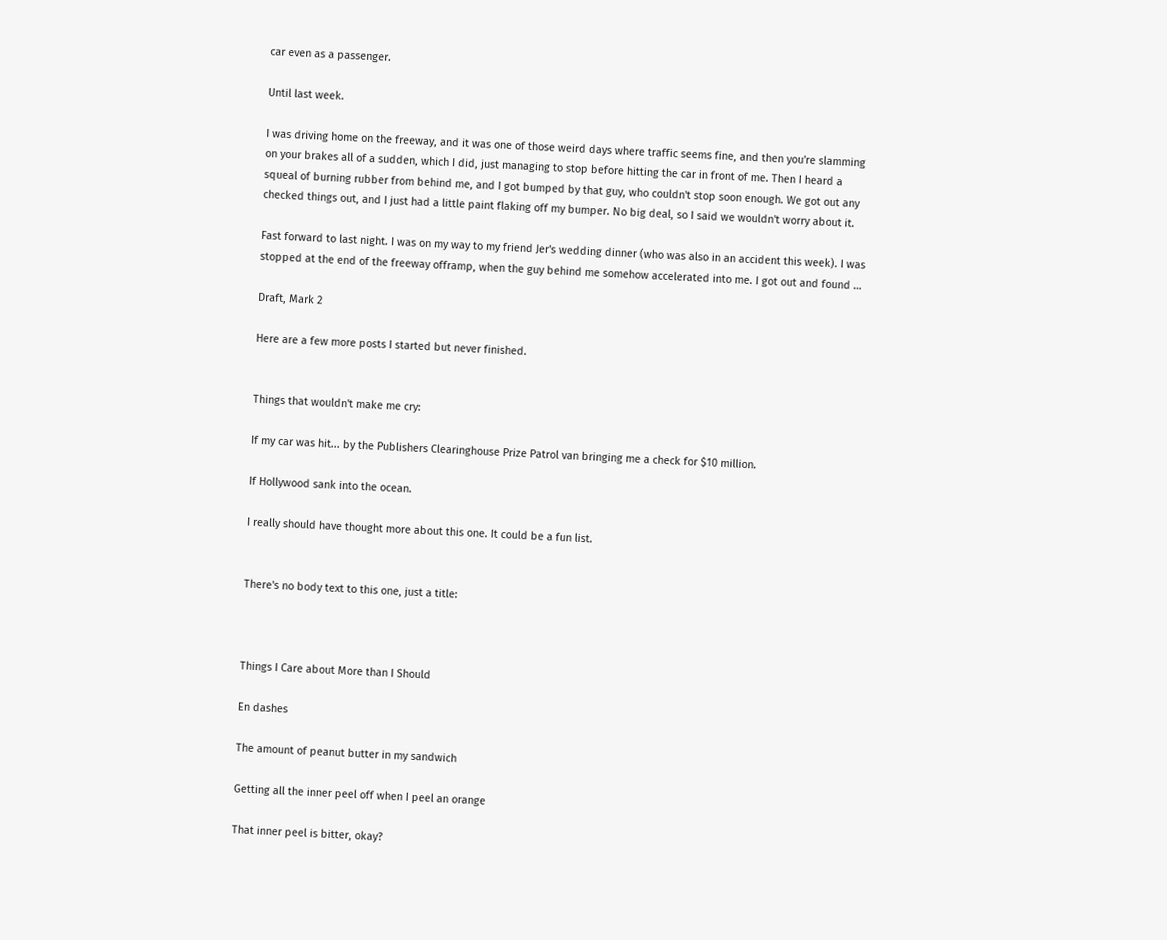car even as a passenger.

Until last week.

I was driving home on the freeway, and it was one of those weird days where traffic seems fine, and then you're slamming on your brakes all of a sudden, which I did, just managing to stop before hitting the car in front of me. Then I heard a squeal of burning rubber from behind me, and I got bumped by that guy, who couldn't stop soon enough. We got out any checked things out, and I just had a little paint flaking off my bumper. No big deal, so I said we wouldn't worry about it.

Fast forward to last night. I was on my way to my friend Jer's wedding dinner (who was also in an accident this week). I was stopped at the end of the freeway offramp, when the guy behind me somehow accelerated into me. I got out and found …

Draft, Mark 2

Here are a few more posts I started but never finished.


Things that wouldn't make me cry:

If my car was hit... by the Publishers Clearinghouse Prize Patrol van bringing me a check for $10 million.

If Hollywood sank into the ocean.

I really should have thought more about this one. It could be a fun list.


There's no body text to this one, just a title:



Things I Care about More than I Should

En dashes

The amount of peanut butter in my sandwich

Getting all the inner peel off when I peel an orange

That inner peel is bitter, okay?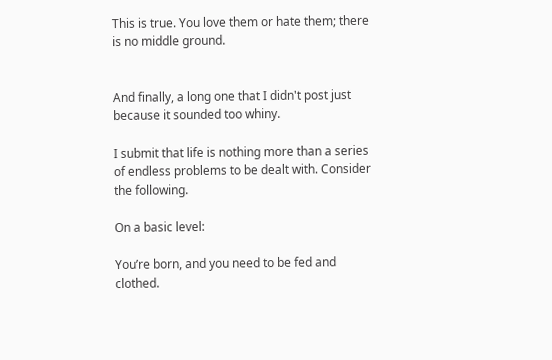This is true. You love them or hate them; there is no middle ground.


And finally, a long one that I didn't post just because it sounded too whiny.

I submit that life is nothing more than a series of endless problems to be dealt with. Consider the following.

On a basic level:

You’re born, and you need to be fed and clothed.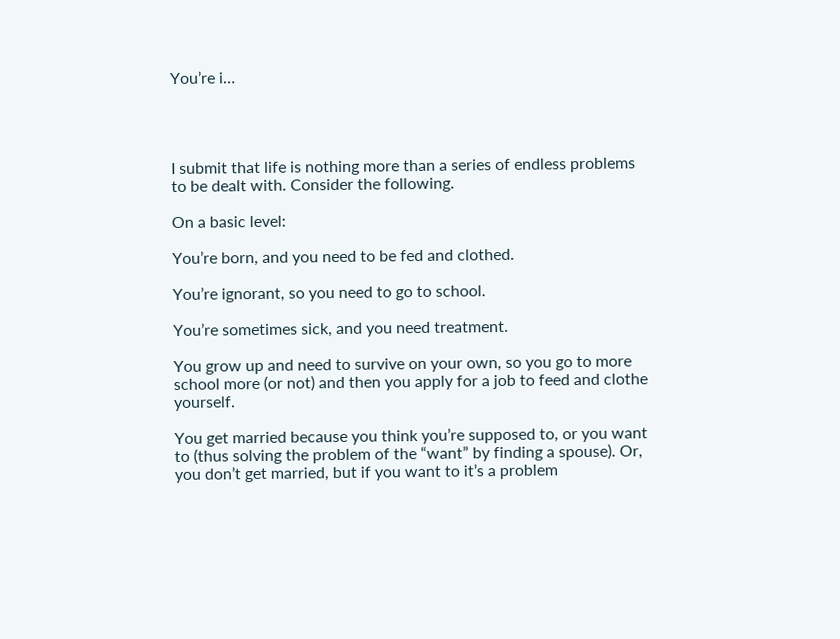You’re i…




I submit that life is nothing more than a series of endless problems to be dealt with. Consider the following.

On a basic level:

You’re born, and you need to be fed and clothed.

You’re ignorant, so you need to go to school.

You’re sometimes sick, and you need treatment.

You grow up and need to survive on your own, so you go to more school more (or not) and then you apply for a job to feed and clothe yourself.

You get married because you think you’re supposed to, or you want to (thus solving the problem of the “want” by finding a spouse). Or, you don’t get married, but if you want to it’s a problem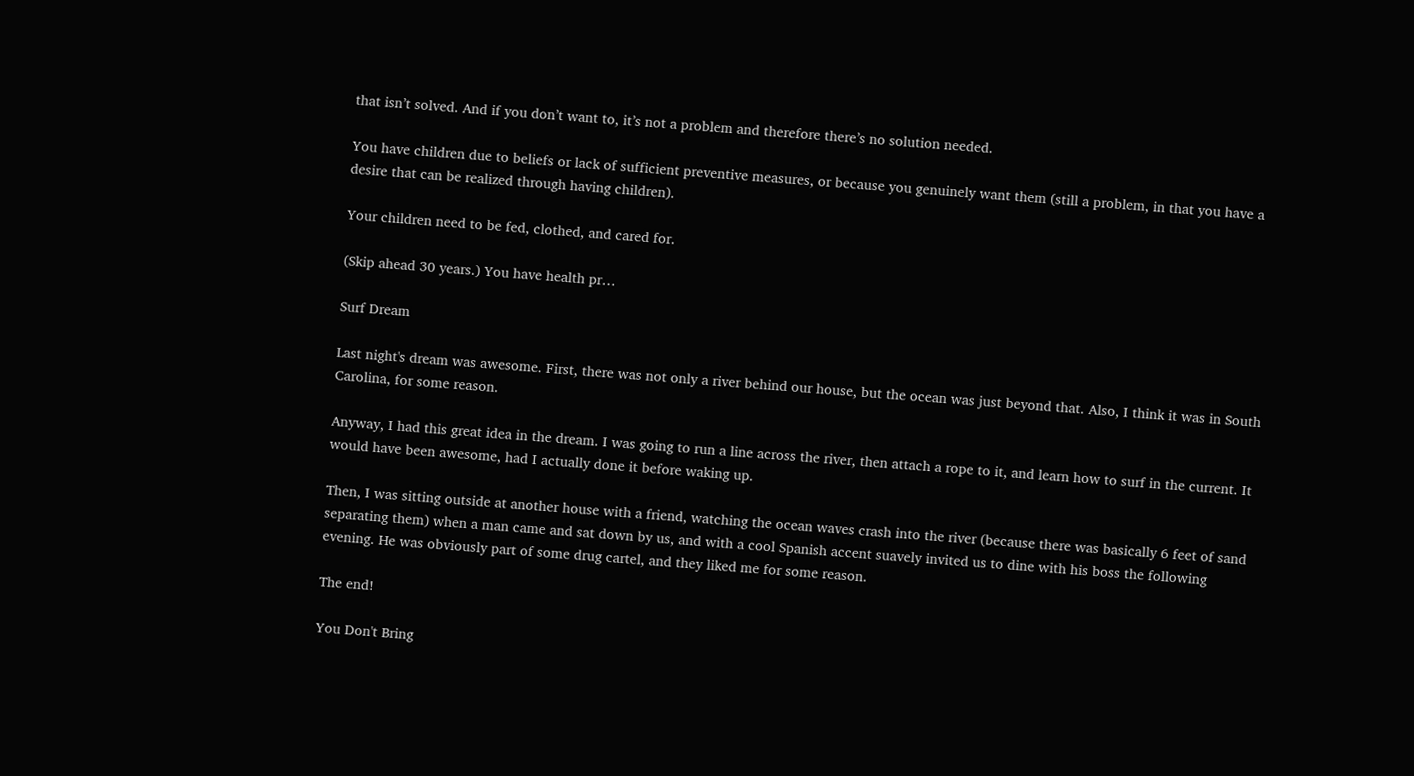that isn’t solved. And if you don’t want to, it’s not a problem and therefore there’s no solution needed.

You have children due to beliefs or lack of sufficient preventive measures, or because you genuinely want them (still a problem, in that you have a desire that can be realized through having children).

Your children need to be fed, clothed, and cared for.

(Skip ahead 30 years.) You have health pr…

Surf Dream

Last night's dream was awesome. First, there was not only a river behind our house, but the ocean was just beyond that. Also, I think it was in South Carolina, for some reason.

Anyway, I had this great idea in the dream. I was going to run a line across the river, then attach a rope to it, and learn how to surf in the current. It would have been awesome, had I actually done it before waking up.

Then, I was sitting outside at another house with a friend, watching the ocean waves crash into the river (because there was basically 6 feet of sand separating them) when a man came and sat down by us, and with a cool Spanish accent suavely invited us to dine with his boss the following evening. He was obviously part of some drug cartel, and they liked me for some reason.

The end!

You Don't Bring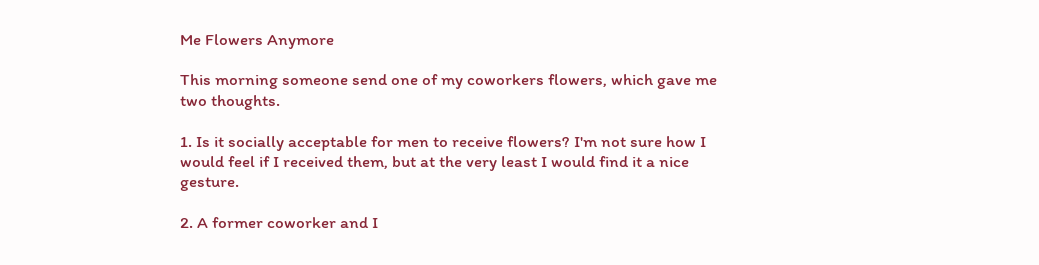Me Flowers Anymore

This morning someone send one of my coworkers flowers, which gave me two thoughts.

1. Is it socially acceptable for men to receive flowers? I'm not sure how I would feel if I received them, but at the very least I would find it a nice gesture.

2. A former coworker and I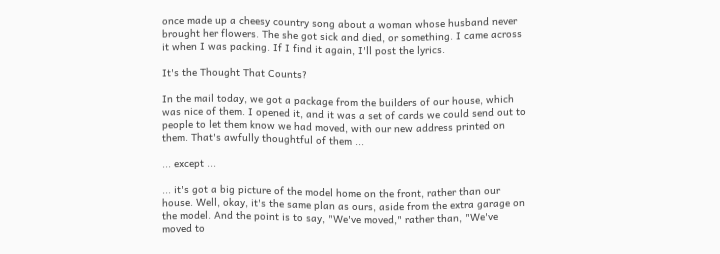once made up a cheesy country song about a woman whose husband never brought her flowers. The she got sick and died, or something. I came across it when I was packing. If I find it again, I'll post the lyrics.

It's the Thought That Counts?

In the mail today, we got a package from the builders of our house, which was nice of them. I opened it, and it was a set of cards we could send out to people to let them know we had moved, with our new address printed on them. That's awfully thoughtful of them ...

... except ...

... it's got a big picture of the model home on the front, rather than our house. Well, okay, it's the same plan as ours, aside from the extra garage on the model. And the point is to say, "We've moved," rather than, "We've moved to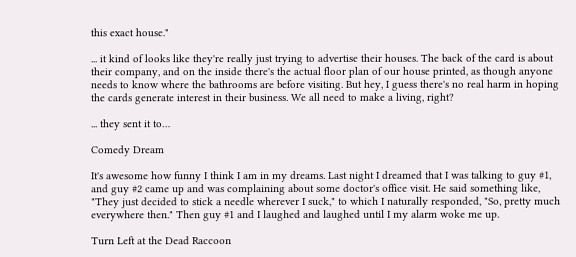this exact house."

... it kind of looks like they're really just trying to advertise their houses. The back of the card is about their company, and on the inside there's the actual floor plan of our house printed, as though anyone needs to know where the bathrooms are before visiting. But hey, I guess there's no real harm in hoping the cards generate interest in their business. We all need to make a living, right?

... they sent it to…

Comedy Dream

It's awesome how funny I think I am in my dreams. Last night I dreamed that I was talking to guy #1, and guy #2 came up and was complaining about some doctor's office visit. He said something like, "They just decided to stick a needle wherever I suck," to which I naturally responded, "So, pretty much everywhere then." Then guy #1 and I laughed and laughed until I my alarm woke me up.

Turn Left at the Dead Raccoon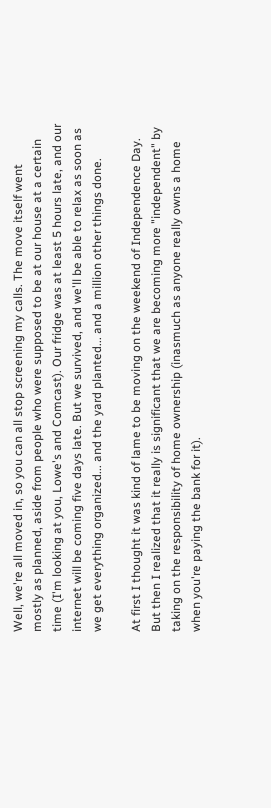Well, we're all moved in, so you can all stop screening my calls. The move itself went mostly as planned, aside from people who were supposed to be at our house at a certain time (I'm looking at you, Lowe's and Comcast). Our fridge was at least 5 hours late, and our internet will be coming five days late. But we survived, and we'll be able to relax as soon as we get everything organized... and the yard planted... and a million other things done.

At first I thought it was kind of lame to be moving on the weekend of Independence Day. But then I realized that it really is significant that we are becoming more "independent" by taking on the responsibility of home ownership (inasmuch as anyone really owns a home when you're paying the bank for it).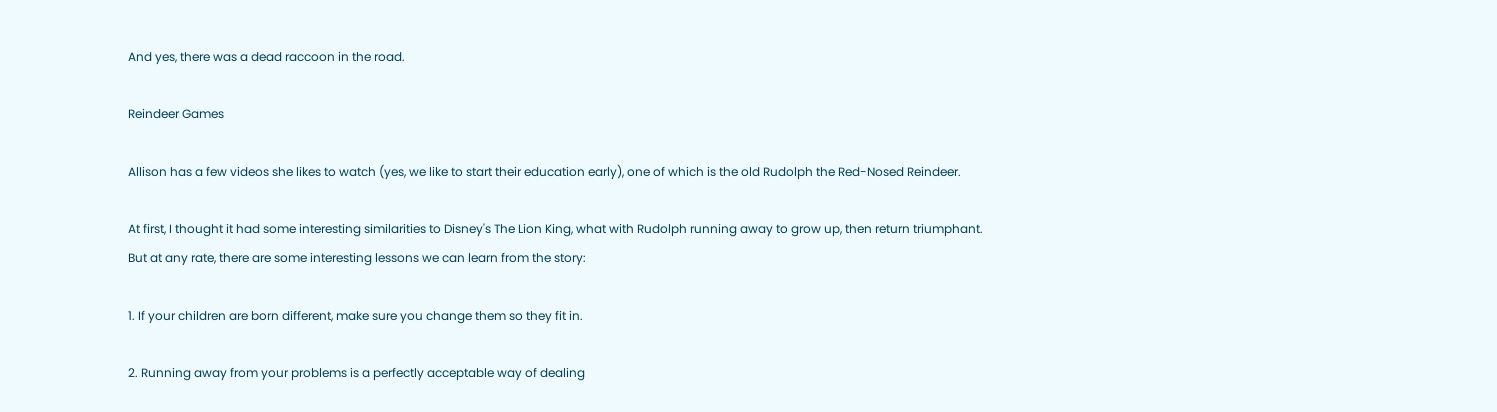And yes, there was a dead raccoon in the road.

Reindeer Games

Allison has a few videos she likes to watch (yes, we like to start their education early), one of which is the old Rudolph the Red-Nosed Reindeer.

At first, I thought it had some interesting similarities to Disney's The Lion King, what with Rudolph running away to grow up, then return triumphant. But at any rate, there are some interesting lessons we can learn from the story:

1. If your children are born different, make sure you change them so they fit in.

2. Running away from your problems is a perfectly acceptable way of dealing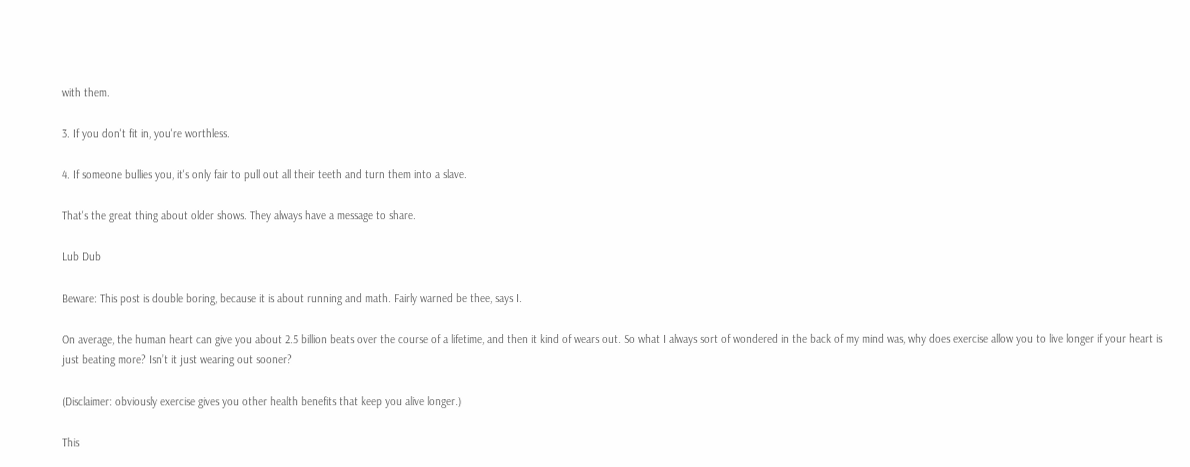with them.

3. If you don't fit in, you're worthless.

4. If someone bullies you, it's only fair to pull out all their teeth and turn them into a slave.

That's the great thing about older shows. They always have a message to share.

Lub Dub

Beware: This post is double boring, because it is about running and math. Fairly warned be thee, says I.

On average, the human heart can give you about 2.5 billion beats over the course of a lifetime, and then it kind of wears out. So what I always sort of wondered in the back of my mind was, why does exercise allow you to live longer if your heart is just beating more? Isn’t it just wearing out sooner?

(Disclaimer: obviously exercise gives you other health benefits that keep you alive longer.)

This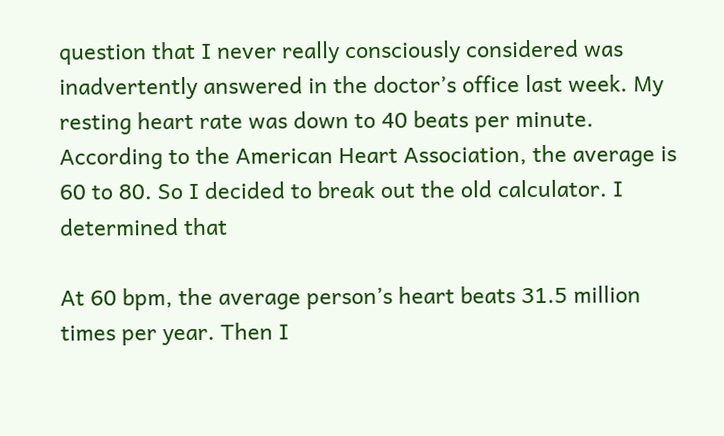question that I never really consciously considered was inadvertently answered in the doctor’s office last week. My resting heart rate was down to 40 beats per minute. According to the American Heart Association, the average is 60 to 80. So I decided to break out the old calculator. I determined that

At 60 bpm, the average person’s heart beats 31.5 million times per year. Then I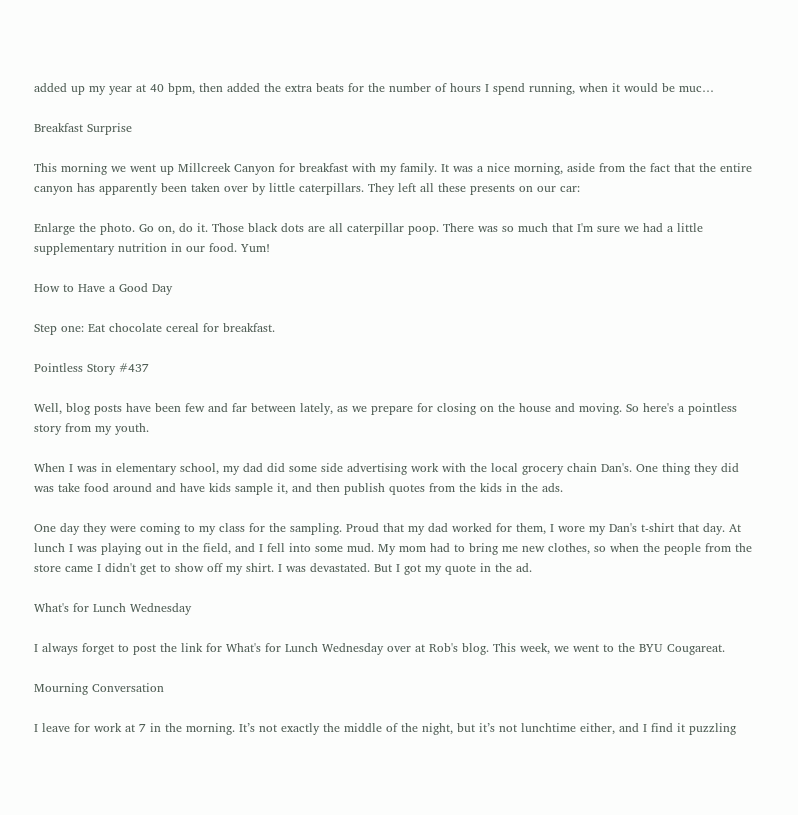added up my year at 40 bpm, then added the extra beats for the number of hours I spend running, when it would be muc…

Breakfast Surprise

This morning we went up Millcreek Canyon for breakfast with my family. It was a nice morning, aside from the fact that the entire canyon has apparently been taken over by little caterpillars. They left all these presents on our car:

Enlarge the photo. Go on, do it. Those black dots are all caterpillar poop. There was so much that I'm sure we had a little supplementary nutrition in our food. Yum!

How to Have a Good Day

Step one: Eat chocolate cereal for breakfast.

Pointless Story #437

Well, blog posts have been few and far between lately, as we prepare for closing on the house and moving. So here's a pointless story from my youth.

When I was in elementary school, my dad did some side advertising work with the local grocery chain Dan's. One thing they did was take food around and have kids sample it, and then publish quotes from the kids in the ads.

One day they were coming to my class for the sampling. Proud that my dad worked for them, I wore my Dan's t-shirt that day. At lunch I was playing out in the field, and I fell into some mud. My mom had to bring me new clothes, so when the people from the store came I didn't get to show off my shirt. I was devastated. But I got my quote in the ad.

What's for Lunch Wednesday

I always forget to post the link for What's for Lunch Wednesday over at Rob's blog. This week, we went to the BYU Cougareat.

Mourning Conversation

I leave for work at 7 in the morning. It’s not exactly the middle of the night, but it’s not lunchtime either, and I find it puzzling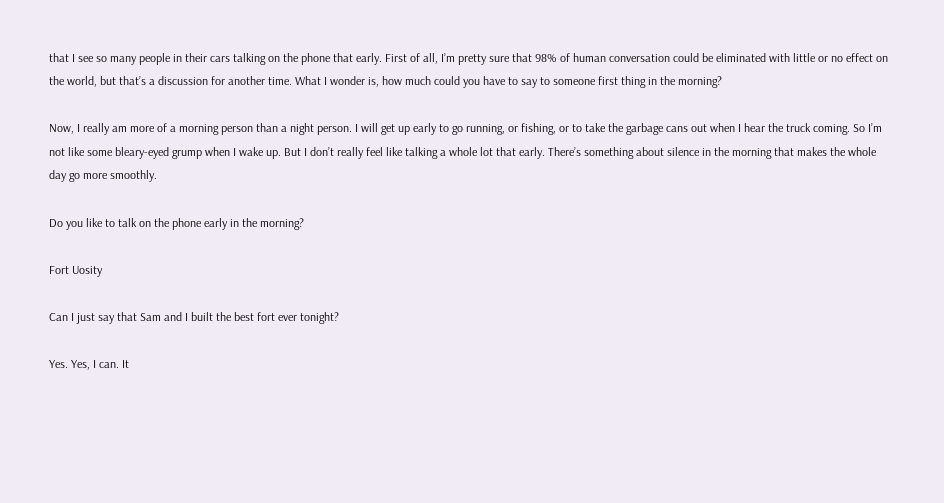that I see so many people in their cars talking on the phone that early. First of all, I’m pretty sure that 98% of human conversation could be eliminated with little or no effect on the world, but that’s a discussion for another time. What I wonder is, how much could you have to say to someone first thing in the morning?

Now, I really am more of a morning person than a night person. I will get up early to go running, or fishing, or to take the garbage cans out when I hear the truck coming. So I’m not like some bleary-eyed grump when I wake up. But I don’t really feel like talking a whole lot that early. There’s something about silence in the morning that makes the whole day go more smoothly.

Do you like to talk on the phone early in the morning?

Fort Uosity

Can I just say that Sam and I built the best fort ever tonight?

Yes. Yes, I can. It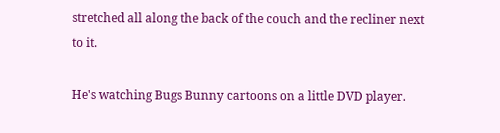stretched all along the back of the couch and the recliner next to it.

He's watching Bugs Bunny cartoons on a little DVD player.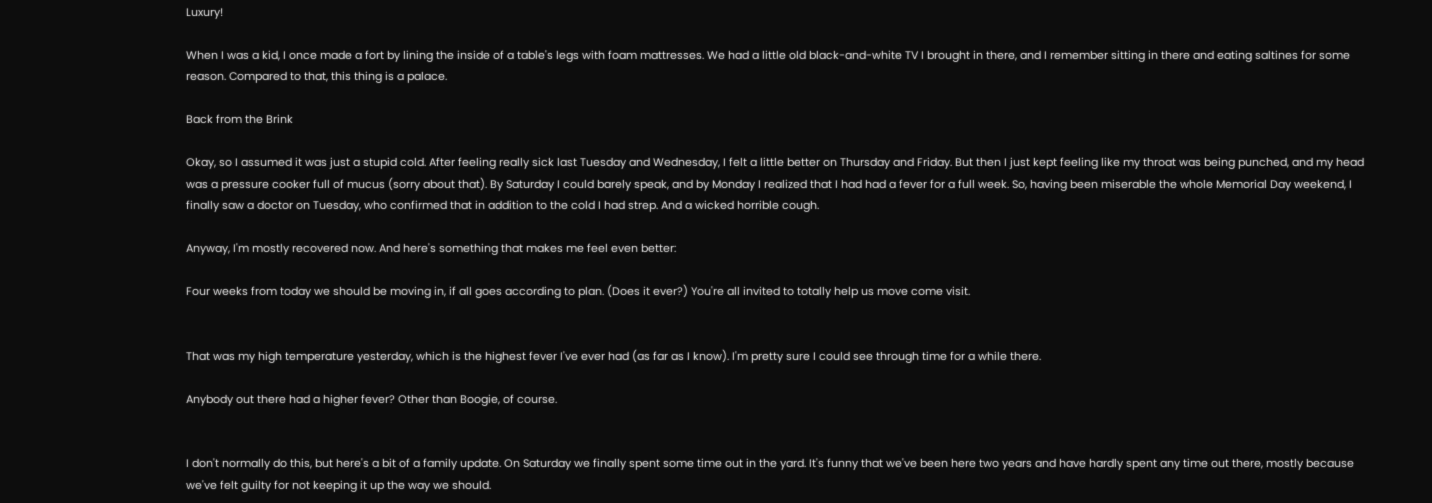Luxury!

When I was a kid, I once made a fort by lining the inside of a table's legs with foam mattresses. We had a little old black-and-white TV I brought in there, and I remember sitting in there and eating saltines for some reason. Compared to that, this thing is a palace.

Back from the Brink

Okay, so I assumed it was just a stupid cold. After feeling really sick last Tuesday and Wednesday, I felt a little better on Thursday and Friday. But then I just kept feeling like my throat was being punched, and my head was a pressure cooker full of mucus (sorry about that). By Saturday I could barely speak, and by Monday I realized that I had had a fever for a full week. So, having been miserable the whole Memorial Day weekend, I finally saw a doctor on Tuesday, who confirmed that in addition to the cold I had strep. And a wicked horrible cough.

Anyway, I'm mostly recovered now. And here's something that makes me feel even better:

Four weeks from today we should be moving in, if all goes according to plan. (Does it ever?) You're all invited to totally help us move come visit.


That was my high temperature yesterday, which is the highest fever I've ever had (as far as I know). I'm pretty sure I could see through time for a while there.

Anybody out there had a higher fever? Other than Boogie, of course.


I don't normally do this, but here's a bit of a family update. On Saturday we finally spent some time out in the yard. It's funny that we've been here two years and have hardly spent any time out there, mostly because we've felt guilty for not keeping it up the way we should.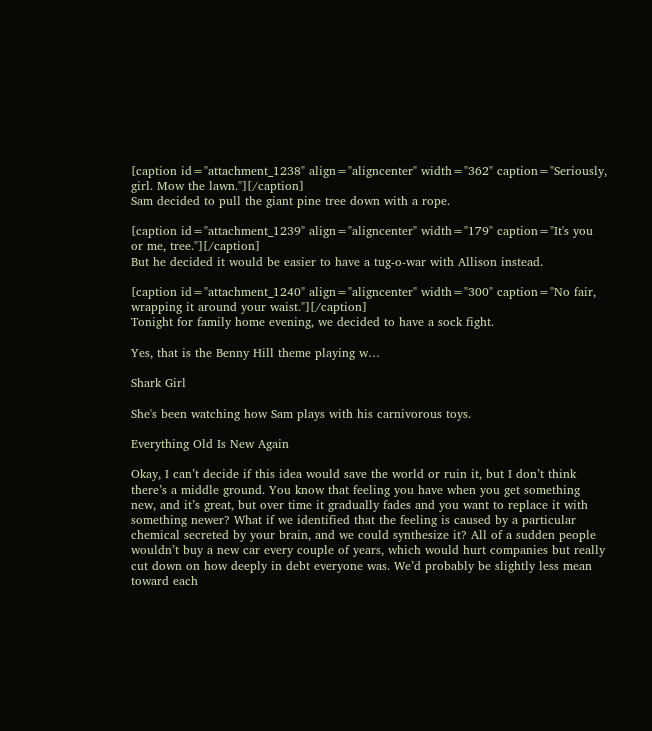[caption id="attachment_1238" align="aligncenter" width="362" caption="Seriously, girl. Mow the lawn."][/caption]
Sam decided to pull the giant pine tree down with a rope.

[caption id="attachment_1239" align="aligncenter" width="179" caption="It's you or me, tree."][/caption]
But he decided it would be easier to have a tug-o-war with Allison instead.

[caption id="attachment_1240" align="aligncenter" width="300" caption="No fair, wrapping it around your waist."][/caption]
Tonight for family home evening, we decided to have a sock fight.

Yes, that is the Benny Hill theme playing w…

Shark Girl

She's been watching how Sam plays with his carnivorous toys.

Everything Old Is New Again

Okay, I can’t decide if this idea would save the world or ruin it, but I don’t think there’s a middle ground. You know that feeling you have when you get something new, and it’s great, but over time it gradually fades and you want to replace it with something newer? What if we identified that the feeling is caused by a particular chemical secreted by your brain, and we could synthesize it? All of a sudden people wouldn’t buy a new car every couple of years, which would hurt companies but really cut down on how deeply in debt everyone was. We’d probably be slightly less mean toward each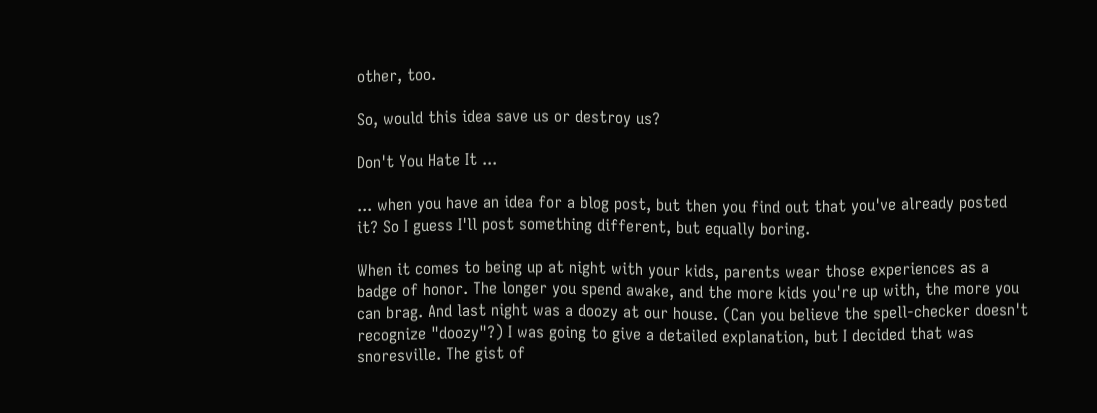other, too.

So, would this idea save us or destroy us?

Don't You Hate It ...

... when you have an idea for a blog post, but then you find out that you've already posted it? So I guess I'll post something different, but equally boring.

When it comes to being up at night with your kids, parents wear those experiences as a badge of honor. The longer you spend awake, and the more kids you're up with, the more you can brag. And last night was a doozy at our house. (Can you believe the spell-checker doesn't recognize "doozy"?) I was going to give a detailed explanation, but I decided that was snoresville. The gist of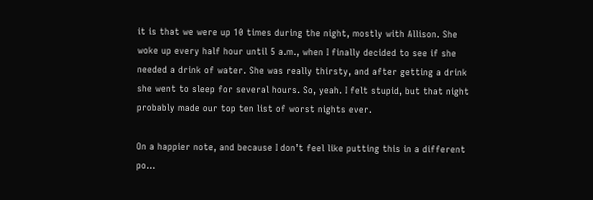it is that we were up 10 times during the night, mostly with Allison. She woke up every half hour until 5 a.m., when I finally decided to see if she needed a drink of water. She was really thirsty, and after getting a drink she went to sleep for several hours. So, yeah. I felt stupid, but that night probably made our top ten list of worst nights ever.

On a happier note, and because I don’t feel like putting this in a different po…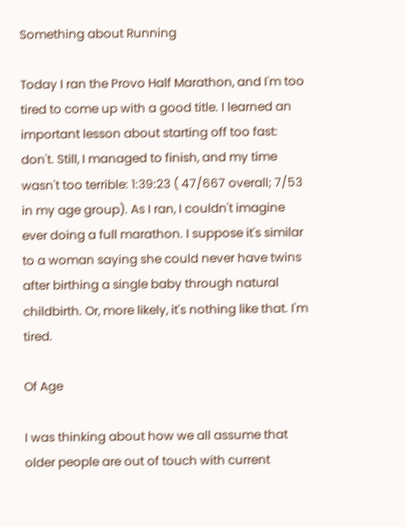Something about Running

Today I ran the Provo Half Marathon, and I'm too tired to come up with a good title. I learned an important lesson about starting off too fast: don't. Still, I managed to finish, and my time wasn't too terrible: 1:39:23 ( 47/667 overall; 7/53 in my age group). As I ran, I couldn't imagine ever doing a full marathon. I suppose it's similar to a woman saying she could never have twins after birthing a single baby through natural childbirth. Or, more likely, it's nothing like that. I'm tired.

Of Age

I was thinking about how we all assume that older people are out of touch with current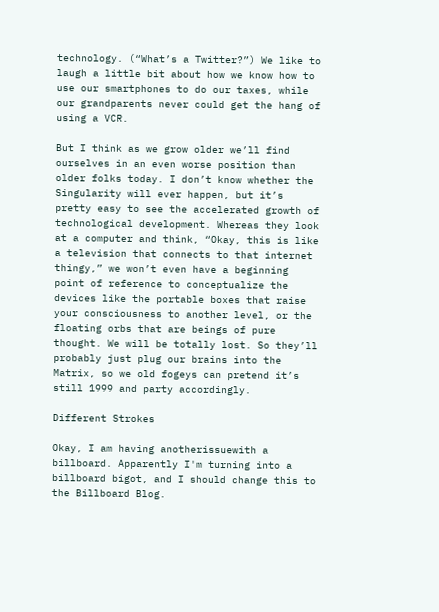technology. (“What’s a Twitter?”) We like to laugh a little bit about how we know how to use our smartphones to do our taxes, while our grandparents never could get the hang of using a VCR.

But I think as we grow older we’ll find ourselves in an even worse position than older folks today. I don’t know whether the Singularity will ever happen, but it’s pretty easy to see the accelerated growth of technological development. Whereas they look at a computer and think, “Okay, this is like a television that connects to that internet thingy,” we won’t even have a beginning point of reference to conceptualize the devices like the portable boxes that raise your consciousness to another level, or the floating orbs that are beings of pure thought. We will be totally lost. So they’ll probably just plug our brains into the Matrix, so we old fogeys can pretend it’s still 1999 and party accordingly.

Different Strokes

Okay, I am having anotherissuewith a billboard. Apparently I'm turning into a billboard bigot, and I should change this to the Billboard Blog.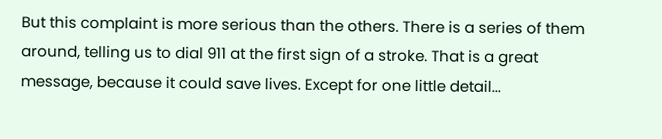But this complaint is more serious than the others. There is a series of them around, telling us to dial 911 at the first sign of a stroke. That is a great message, because it could save lives. Except for one little detail...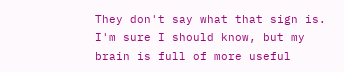They don't say what that sign is. I'm sure I should know, but my brain is full of more useful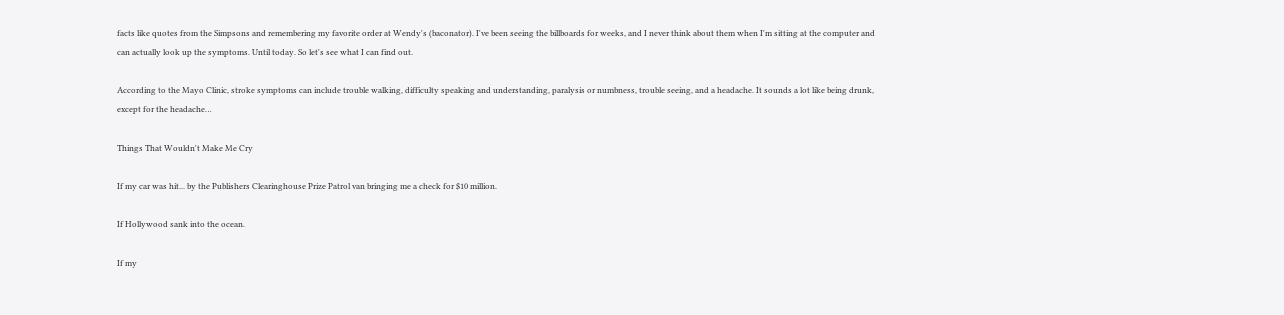facts like quotes from the Simpsons and remembering my favorite order at Wendy's (baconator). I've been seeing the billboards for weeks, and I never think about them when I'm sitting at the computer and can actually look up the symptoms. Until today. So let's see what I can find out.

According to the Mayo Clinic, stroke symptoms can include trouble walking, difficulty speaking and understanding, paralysis or numbness, trouble seeing, and a headache. It sounds a lot like being drunk, except for the headache…

Things That Wouldn't Make Me Cry

If my car was hit... by the Publishers Clearinghouse Prize Patrol van bringing me a check for $10 million.

If Hollywood sank into the ocean.

If my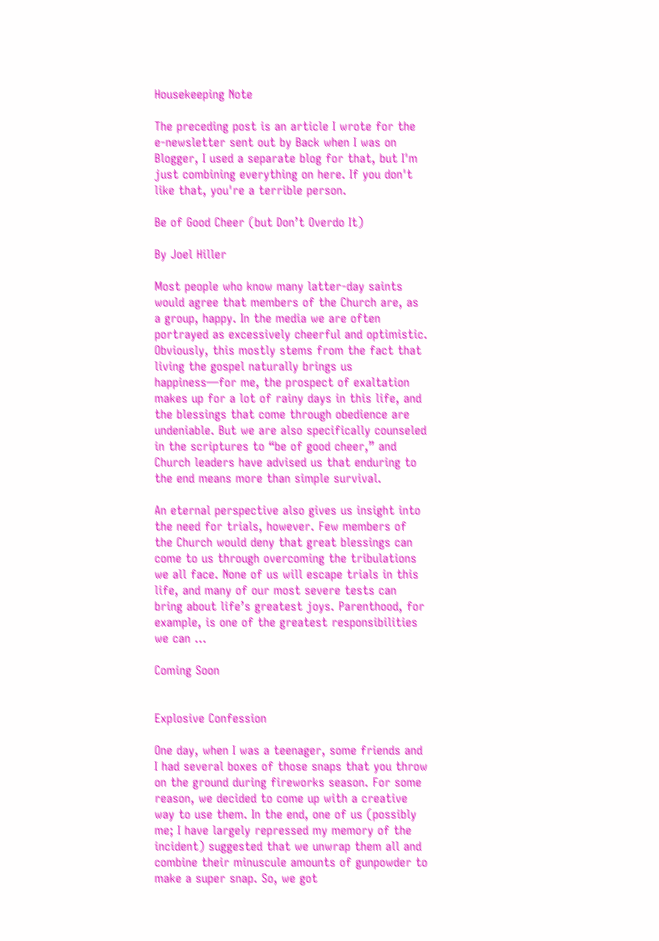Housekeeping Note

The preceding post is an article I wrote for the e-newsletter sent out by Back when I was on Blogger, I used a separate blog for that, but I'm just combining everything on here. If you don't like that, you're a terrible person.

Be of Good Cheer (but Don’t Overdo It)

By Joel Hiller

Most people who know many latter-day saints would agree that members of the Church are, as a group, happy. In the media we are often portrayed as excessively cheerful and optimistic. Obviously, this mostly stems from the fact that living the gospel naturally brings us happiness—for me, the prospect of exaltation makes up for a lot of rainy days in this life, and the blessings that come through obedience are undeniable. But we are also specifically counseled in the scriptures to “be of good cheer,” and Church leaders have advised us that enduring to the end means more than simple survival.

An eternal perspective also gives us insight into the need for trials, however. Few members of the Church would deny that great blessings can come to us through overcoming the tribulations we all face. None of us will escape trials in this life, and many of our most severe tests can bring about life’s greatest joys. Parenthood, for example, is one of the greatest responsibilities we can …

Coming Soon


Explosive Confession

One day, when I was a teenager, some friends and I had several boxes of those snaps that you throw on the ground during fireworks season. For some reason, we decided to come up with a creative way to use them. In the end, one of us (possibly me; I have largely repressed my memory of the incident) suggested that we unwrap them all and combine their minuscule amounts of gunpowder to make a super snap. So, we got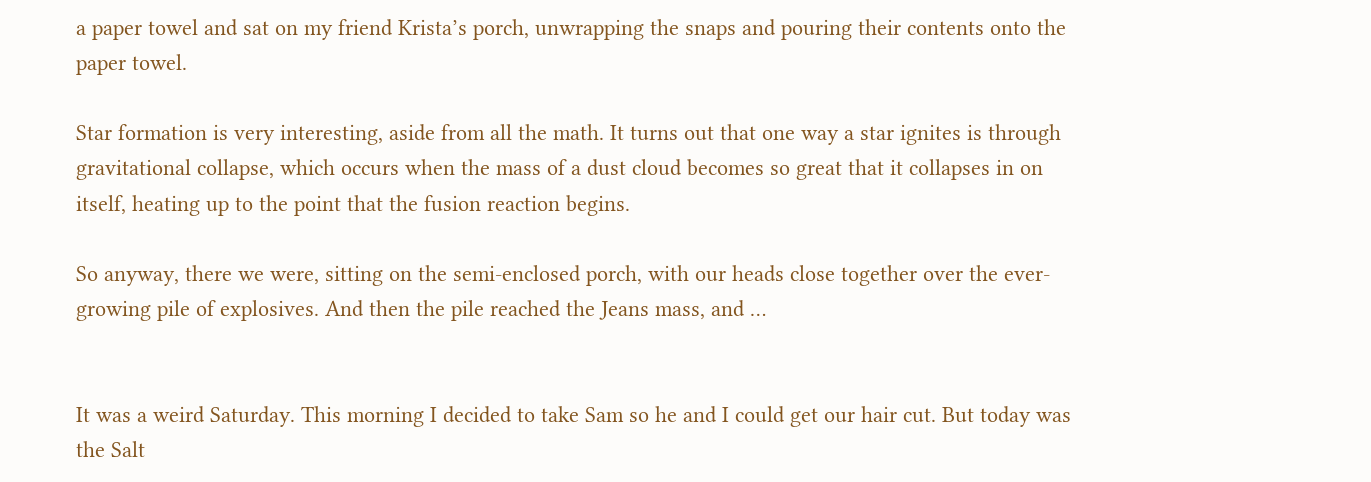a paper towel and sat on my friend Krista’s porch, unwrapping the snaps and pouring their contents onto the paper towel.

Star formation is very interesting, aside from all the math. It turns out that one way a star ignites is through gravitational collapse, which occurs when the mass of a dust cloud becomes so great that it collapses in on itself, heating up to the point that the fusion reaction begins.

So anyway, there we were, sitting on the semi-enclosed porch, with our heads close together over the ever-growing pile of explosives. And then the pile reached the Jeans mass, and …


It was a weird Saturday. This morning I decided to take Sam so he and I could get our hair cut. But today was the Salt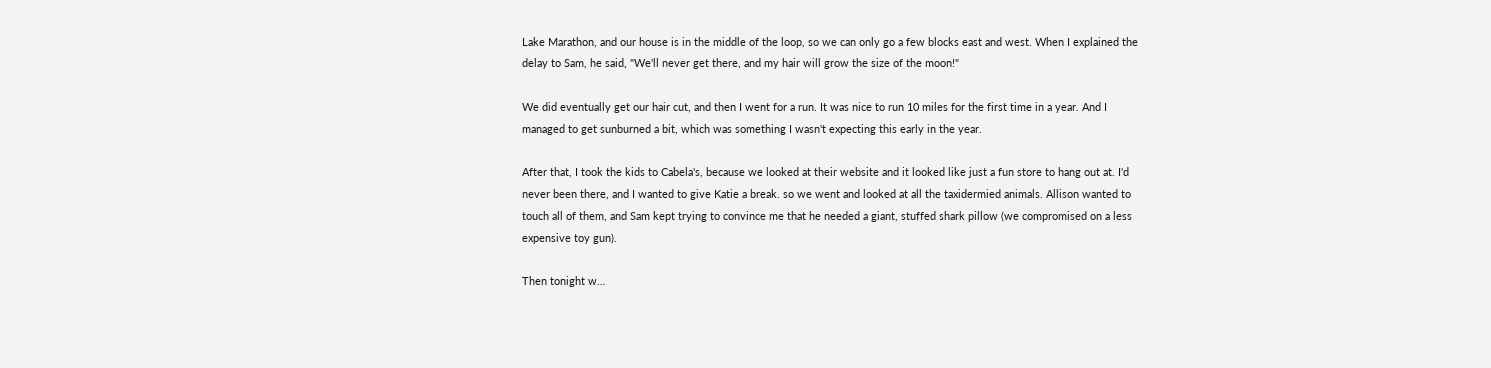Lake Marathon, and our house is in the middle of the loop, so we can only go a few blocks east and west. When I explained the delay to Sam, he said, "We'll never get there, and my hair will grow the size of the moon!"

We did eventually get our hair cut, and then I went for a run. It was nice to run 10 miles for the first time in a year. And I managed to get sunburned a bit, which was something I wasn't expecting this early in the year.

After that, I took the kids to Cabela's, because we looked at their website and it looked like just a fun store to hang out at. I'd never been there, and I wanted to give Katie a break. so we went and looked at all the taxidermied animals. Allison wanted to touch all of them, and Sam kept trying to convince me that he needed a giant, stuffed shark pillow (we compromised on a less expensive toy gun).

Then tonight w…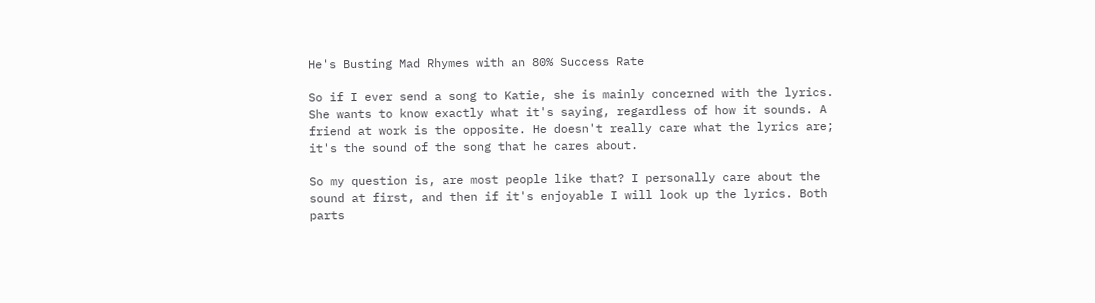He's Busting Mad Rhymes with an 80% Success Rate

So if I ever send a song to Katie, she is mainly concerned with the lyrics. She wants to know exactly what it's saying, regardless of how it sounds. A friend at work is the opposite. He doesn't really care what the lyrics are; it's the sound of the song that he cares about.

So my question is, are most people like that? I personally care about the sound at first, and then if it's enjoyable I will look up the lyrics. Both parts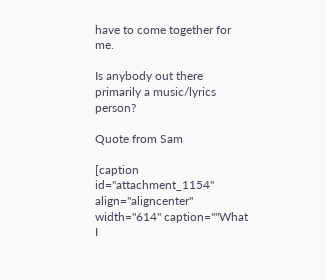have to come together for me.

Is anybody out there primarily a music/lyrics person?

Quote from Sam

[caption id="attachment_1154" align="aligncenter" width="614" caption=""What I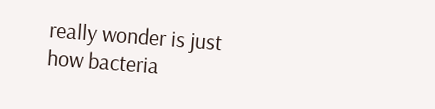really wonder is just how bacteria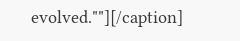evolved.""][/caption]